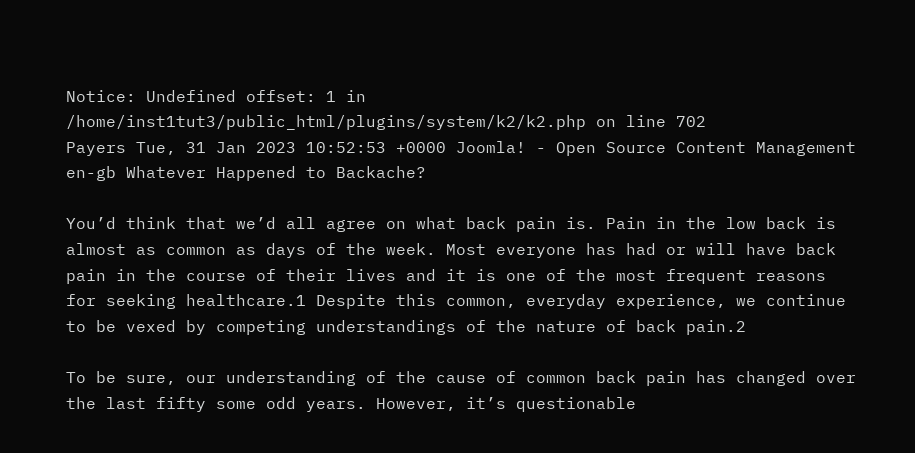Notice: Undefined offset: 1 in /home/inst1tut3/public_html/plugins/system/k2/k2.php on line 702
Payers Tue, 31 Jan 2023 10:52:53 +0000 Joomla! - Open Source Content Management en-gb Whatever Happened to Backache?

You’d think that we’d all agree on what back pain is. Pain in the low back is almost as common as days of the week. Most everyone has had or will have back pain in the course of their lives and it is one of the most frequent reasons for seeking healthcare.1 Despite this common, everyday experience, we continue to be vexed by competing understandings of the nature of back pain.2

To be sure, our understanding of the cause of common back pain has changed over the last fifty some odd years. However, it’s questionable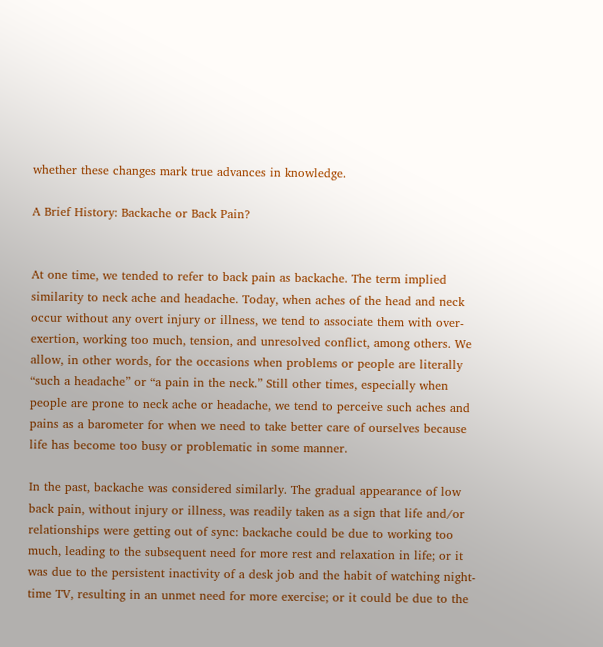whether these changes mark true advances in knowledge.

A Brief History: Backache or Back Pain?


At one time, we tended to refer to back pain as backache. The term implied similarity to neck ache and headache. Today, when aches of the head and neck occur without any overt injury or illness, we tend to associate them with over-exertion, working too much, tension, and unresolved conflict, among others. We allow, in other words, for the occasions when problems or people are literally “such a headache” or “a pain in the neck.” Still other times, especially when people are prone to neck ache or headache, we tend to perceive such aches and pains as a barometer for when we need to take better care of ourselves because life has become too busy or problematic in some manner.

In the past, backache was considered similarly. The gradual appearance of low back pain, without injury or illness, was readily taken as a sign that life and/or relationships were getting out of sync: backache could be due to working too much, leading to the subsequent need for more rest and relaxation in life; or it was due to the persistent inactivity of a desk job and the habit of watching night-time TV, resulting in an unmet need for more exercise; or it could be due to the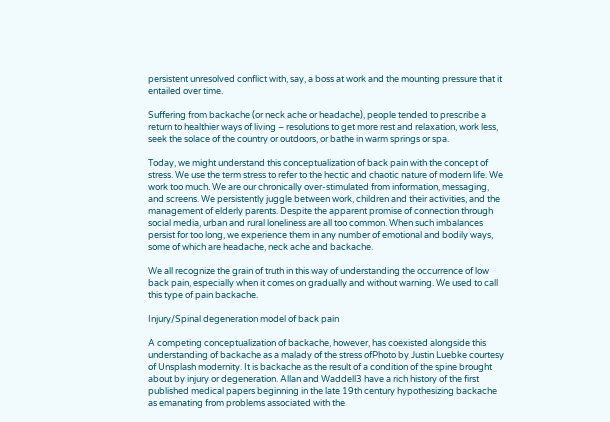persistent unresolved conflict with, say, a boss at work and the mounting pressure that it entailed over time.

Suffering from backache (or neck ache or headache), people tended to prescribe a return to healthier ways of living – resolutions to get more rest and relaxation, work less, seek the solace of the country or outdoors, or bathe in warm springs or spa.

Today, we might understand this conceptualization of back pain with the concept of stress. We use the term stress to refer to the hectic and chaotic nature of modern life. We work too much. We are our chronically over-stimulated from information, messaging, and screens. We persistently juggle between work, children and their activities, and the management of elderly parents. Despite the apparent promise of connection through social media, urban and rural loneliness are all too common. When such imbalances persist for too long, we experience them in any number of emotional and bodily ways, some of which are headache, neck ache and backache.

We all recognize the grain of truth in this way of understanding the occurrence of low back pain, especially when it comes on gradually and without warning. We used to call this type of pain backache.

Injury/Spinal degeneration model of back pain

A competing conceptualization of backache, however, has coexisted alongside this understanding of backache as a malady of the stress ofPhoto by Justin Luebke courtesy of Unsplash modernity. It is backache as the result of a condition of the spine brought about by injury or degeneration. Allan and Waddell3 have a rich history of the first published medical papers beginning in the late 19th century hypothesizing backache as emanating from problems associated with the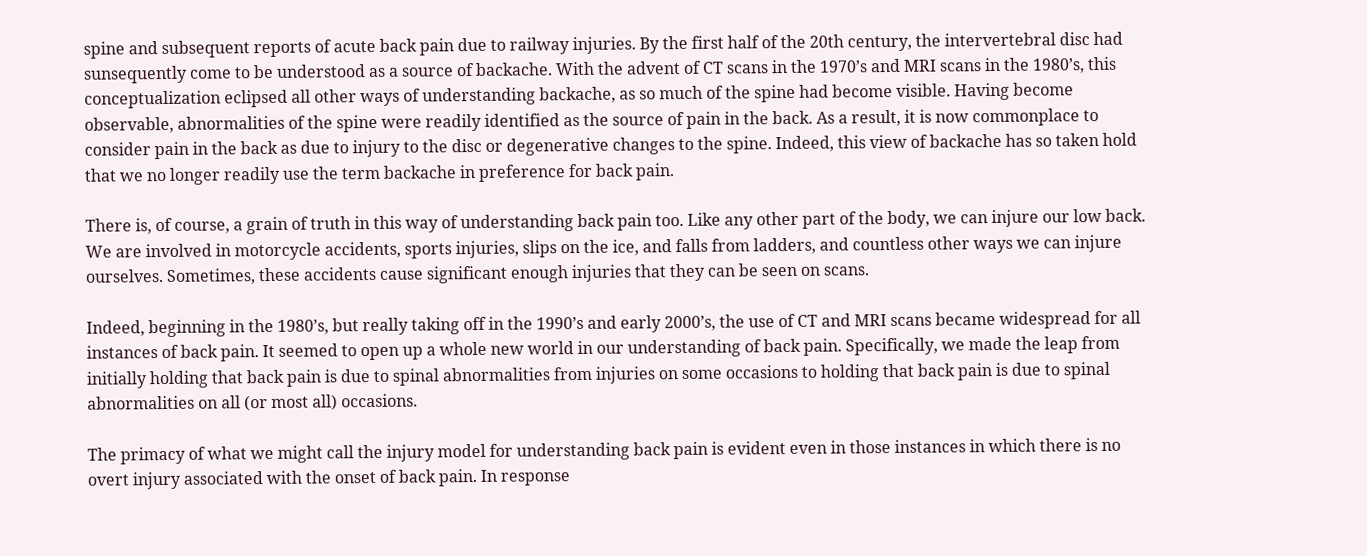spine and subsequent reports of acute back pain due to railway injuries. By the first half of the 20th century, the intervertebral disc had sunsequently come to be understood as a source of backache. With the advent of CT scans in the 1970’s and MRI scans in the 1980’s, this conceptualization eclipsed all other ways of understanding backache, as so much of the spine had become visible. Having become observable, abnormalities of the spine were readily identified as the source of pain in the back. As a result, it is now commonplace to consider pain in the back as due to injury to the disc or degenerative changes to the spine. Indeed, this view of backache has so taken hold that we no longer readily use the term backache in preference for back pain.

There is, of course, a grain of truth in this way of understanding back pain too. Like any other part of the body, we can injure our low back. We are involved in motorcycle accidents, sports injuries, slips on the ice, and falls from ladders, and countless other ways we can injure ourselves. Sometimes, these accidents cause significant enough injuries that they can be seen on scans.

Indeed, beginning in the 1980’s, but really taking off in the 1990’s and early 2000’s, the use of CT and MRI scans became widespread for all instances of back pain. It seemed to open up a whole new world in our understanding of back pain. Specifically, we made the leap from initially holding that back pain is due to spinal abnormalities from injuries on some occasions to holding that back pain is due to spinal abnormalities on all (or most all) occasions.

The primacy of what we might call the injury model for understanding back pain is evident even in those instances in which there is no overt injury associated with the onset of back pain. In response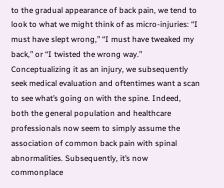to the gradual appearance of back pain, we tend to look to what we might think of as micro-injuries: “I must have slept wrong,” “I must have tweaked my back,” or “I twisted the wrong way.” Conceptualizing it as an injury, we subsequently seek medical evaluation and oftentimes want a scan to see what’s going on with the spine. Indeed, both the general population and healthcare professionals now seem to simply assume the association of common back pain with spinal abnormalities. Subsequently, it’s now commonplace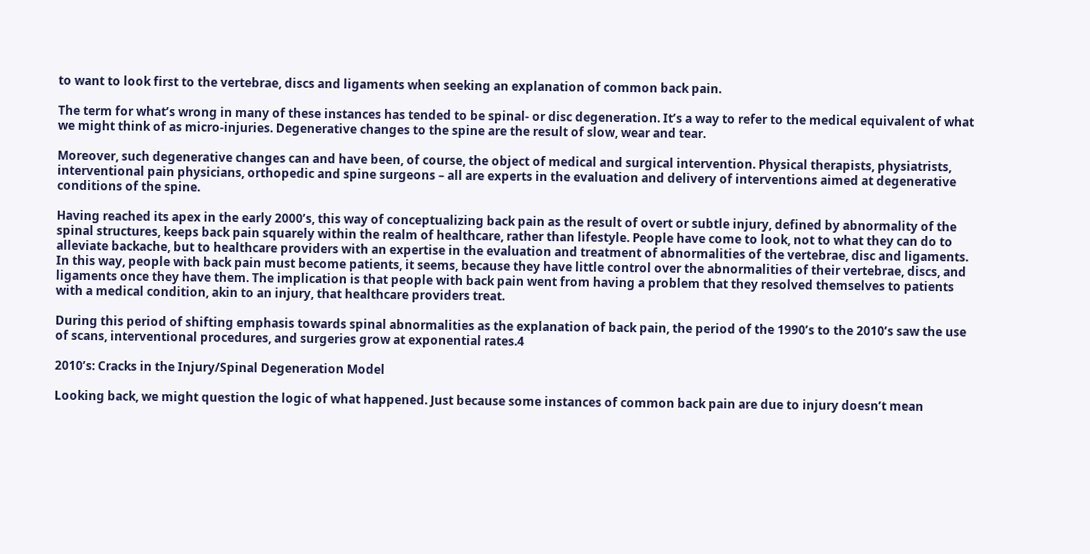to want to look first to the vertebrae, discs and ligaments when seeking an explanation of common back pain.

The term for what’s wrong in many of these instances has tended to be spinal- or disc degeneration. It’s a way to refer to the medical equivalent of what we might think of as micro-injuries. Degenerative changes to the spine are the result of slow, wear and tear.

Moreover, such degenerative changes can and have been, of course, the object of medical and surgical intervention. Physical therapists, physiatrists, interventional pain physicians, orthopedic and spine surgeons – all are experts in the evaluation and delivery of interventions aimed at degenerative conditions of the spine.

Having reached its apex in the early 2000’s, this way of conceptualizing back pain as the result of overt or subtle injury, defined by abnormality of the spinal structures, keeps back pain squarely within the realm of healthcare, rather than lifestyle. People have come to look, not to what they can do to alleviate backache, but to healthcare providers with an expertise in the evaluation and treatment of abnormalities of the vertebrae, disc and ligaments. In this way, people with back pain must become patients, it seems, because they have little control over the abnormalities of their vertebrae, discs, and ligaments once they have them. The implication is that people with back pain went from having a problem that they resolved themselves to patients with a medical condition, akin to an injury, that healthcare providers treat.

During this period of shifting emphasis towards spinal abnormalities as the explanation of back pain, the period of the 1990’s to the 2010’s saw the use of scans, interventional procedures, and surgeries grow at exponential rates.4

2010’s: Cracks in the Injury/Spinal Degeneration Model

Looking back, we might question the logic of what happened. Just because some instances of common back pain are due to injury doesn’t mean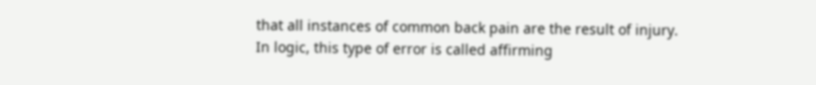that all instances of common back pain are the result of injury. In logic, this type of error is called affirming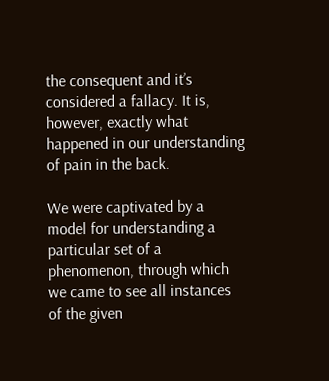the consequent and it’s considered a fallacy. It is, however, exactly what happened in our understanding of pain in the back.

We were captivated by a model for understanding a particular set of a phenomenon, through which we came to see all instances of the given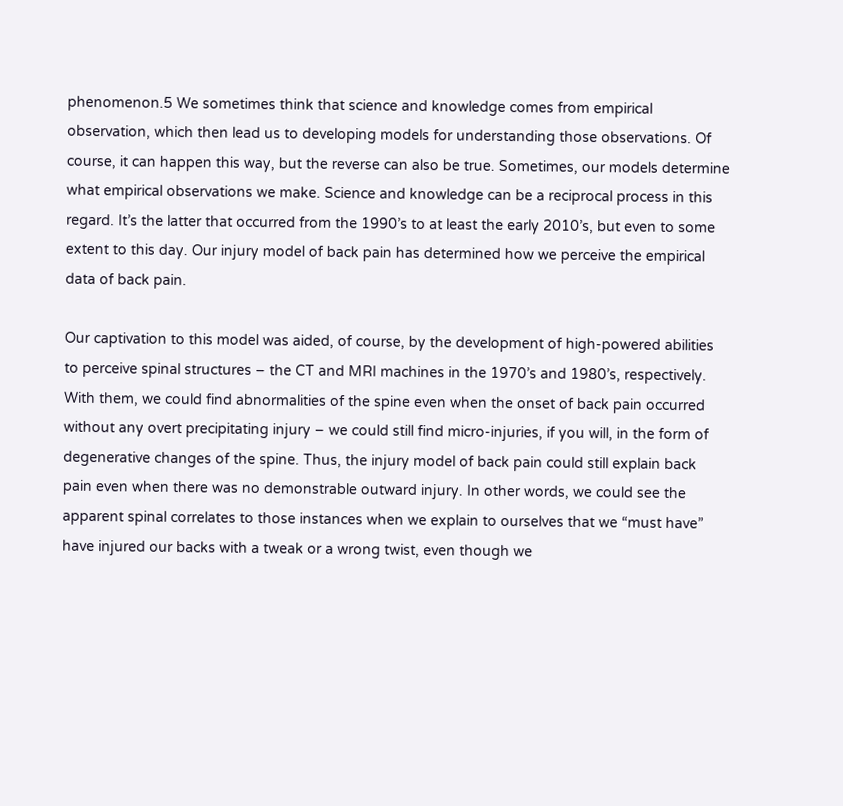phenomenon.5 We sometimes think that science and knowledge comes from empirical observation, which then lead us to developing models for understanding those observations. Of course, it can happen this way, but the reverse can also be true. Sometimes, our models determine what empirical observations we make. Science and knowledge can be a reciprocal process in this regard. It’s the latter that occurred from the 1990’s to at least the early 2010’s, but even to some extent to this day. Our injury model of back pain has determined how we perceive the empirical data of back pain.

Our captivation to this model was aided, of course, by the development of high-powered abilities to perceive spinal structures – the CT and MRI machines in the 1970’s and 1980’s, respectively. With them, we could find abnormalities of the spine even when the onset of back pain occurred without any overt precipitating injury – we could still find micro-injuries, if you will, in the form of degenerative changes of the spine. Thus, the injury model of back pain could still explain back pain even when there was no demonstrable outward injury. In other words, we could see the apparent spinal correlates to those instances when we explain to ourselves that we “must have” have injured our backs with a tweak or a wrong twist, even though we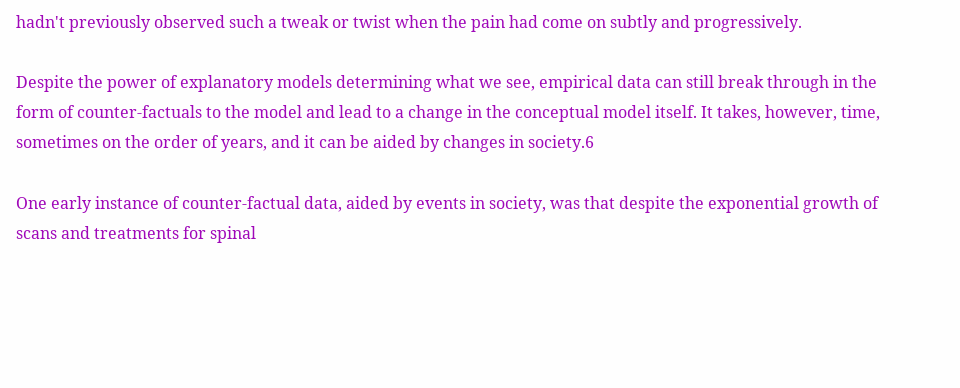hadn't previously observed such a tweak or twist when the pain had come on subtly and progressively.

Despite the power of explanatory models determining what we see, empirical data can still break through in the form of counter-factuals to the model and lead to a change in the conceptual model itself. It takes, however, time, sometimes on the order of years, and it can be aided by changes in society.6

One early instance of counter-factual data, aided by events in society, was that despite the exponential growth of scans and treatments for spinal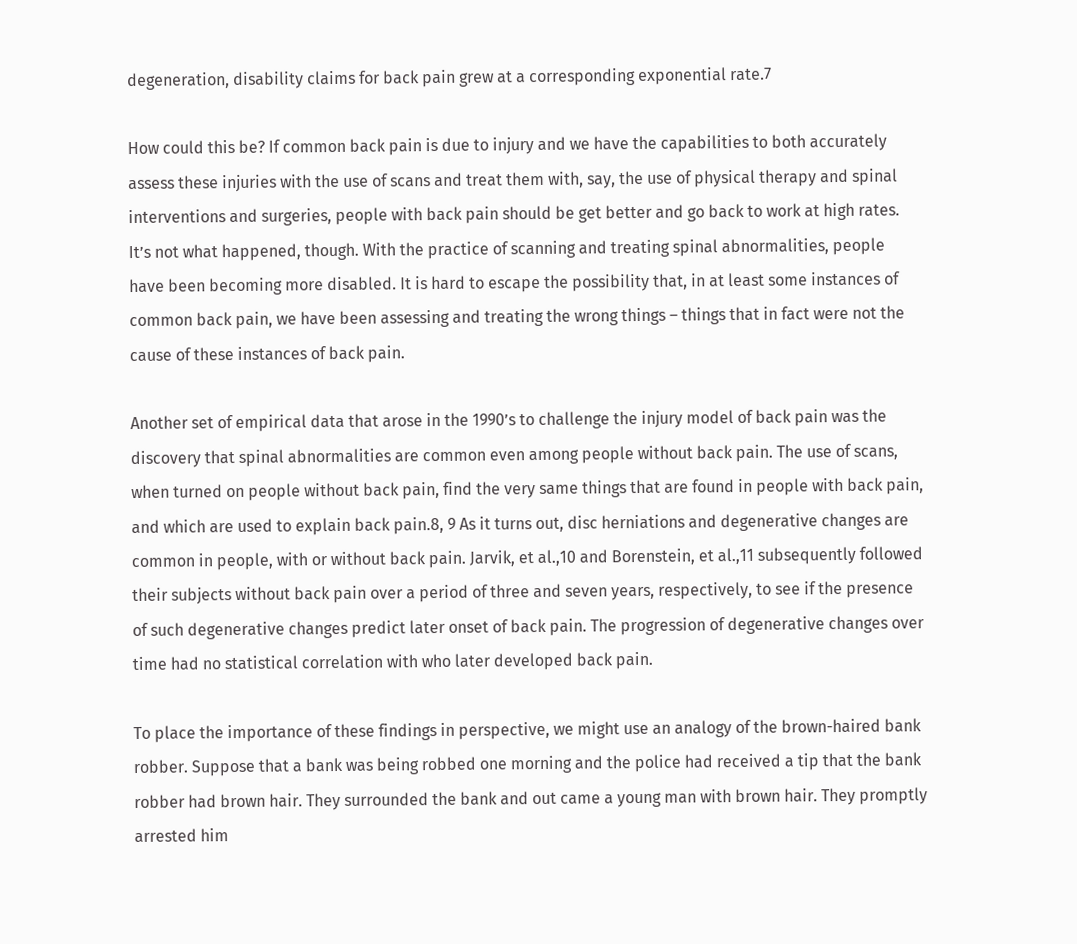degeneration, disability claims for back pain grew at a corresponding exponential rate.7

How could this be? If common back pain is due to injury and we have the capabilities to both accurately assess these injuries with the use of scans and treat them with, say, the use of physical therapy and spinal interventions and surgeries, people with back pain should be get better and go back to work at high rates. It’s not what happened, though. With the practice of scanning and treating spinal abnormalities, people have been becoming more disabled. It is hard to escape the possibility that, in at least some instances of common back pain, we have been assessing and treating the wrong things – things that in fact were not the cause of these instances of back pain.

Another set of empirical data that arose in the 1990’s to challenge the injury model of back pain was the discovery that spinal abnormalities are common even among people without back pain. The use of scans, when turned on people without back pain, find the very same things that are found in people with back pain, and which are used to explain back pain.8, 9 As it turns out, disc herniations and degenerative changes are common in people, with or without back pain. Jarvik, et al.,10 and Borenstein, et al.,11 subsequently followed their subjects without back pain over a period of three and seven years, respectively, to see if the presence of such degenerative changes predict later onset of back pain. The progression of degenerative changes over time had no statistical correlation with who later developed back pain.

To place the importance of these findings in perspective, we might use an analogy of the brown-haired bank robber. Suppose that a bank was being robbed one morning and the police had received a tip that the bank robber had brown hair. They surrounded the bank and out came a young man with brown hair. They promptly arrested him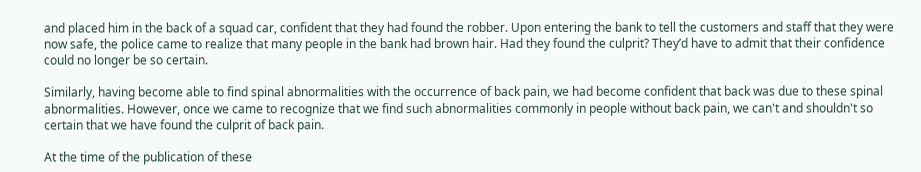and placed him in the back of a squad car, confident that they had found the robber. Upon entering the bank to tell the customers and staff that they were now safe, the police came to realize that many people in the bank had brown hair. Had they found the culprit? They’d have to admit that their confidence could no longer be so certain.

Similarly, having become able to find spinal abnormalities with the occurrence of back pain, we had become confident that back was due to these spinal abnormalities. However, once we came to recognize that we find such abnormalities commonly in people without back pain, we can't and shouldn't so certain that we have found the culprit of back pain.

At the time of the publication of these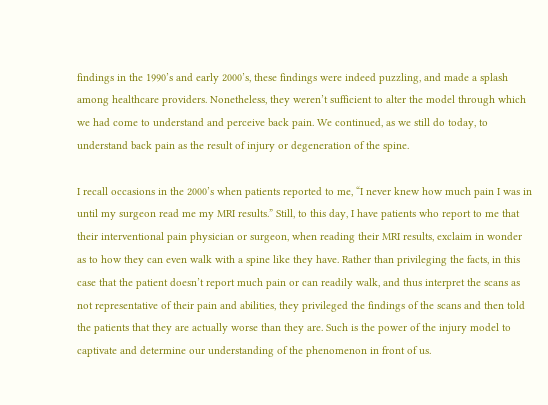findings in the 1990’s and early 2000’s, these findings were indeed puzzling, and made a splash among healthcare providers. Nonetheless, they weren’t sufficient to alter the model through which we had come to understand and perceive back pain. We continued, as we still do today, to understand back pain as the result of injury or degeneration of the spine.

I recall occasions in the 2000’s when patients reported to me, “I never knew how much pain I was in until my surgeon read me my MRI results.” Still, to this day, I have patients who report to me that their interventional pain physician or surgeon, when reading their MRI results, exclaim in wonder as to how they can even walk with a spine like they have. Rather than privileging the facts, in this case that the patient doesn’t report much pain or can readily walk, and thus interpret the scans as not representative of their pain and abilities, they privileged the findings of the scans and then told the patients that they are actually worse than they are. Such is the power of the injury model to captivate and determine our understanding of the phenomenon in front of us.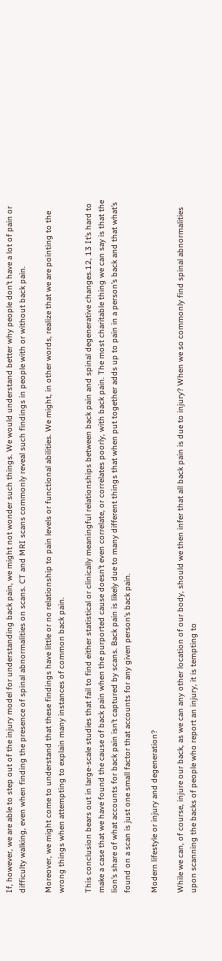If, however, we are able to step out of the injury model for understanding back pain, we might not wonder such things. We would understand better why people don’t have a lot of pain or difficulty walking, even when finding the presence of spinal abnormalities on scans. CT and MRI scans commonly reveal such findings in people with or without back pain.

Moreover, we might come to understand that these findings have little or no relationship to pain levels or functional abilities. We might, in other words, realize that we are pointing to the wrong things when attempting to explain many instances of common back pain.

This conclusion bears out in large-scale studies that fail to find either statistical or clinically meaningful relationships between back pain and spinal degenerative changes.12, 13 It’s hard to make a case that we have found the cause of back pain when the purported cause doesn’t even correlate, or correlates poorly, with back pain. The most charitable thing we can say is that the lion’s share of what accounts for back pain isn’t captured by scans. Back pain is likely due to many different things that when put together adds up to pain in a person’s back and that what’s found on a scan is just one small factor that accounts for any given person’s back pain.

Modern lifestyle or injury and degeneration?

While we can, of course, injure our back, as we can any other location of our body, should we then infer that all back pain is due to injury? When we so commonly find spinal abnormalities upon scanning the backs of people who report an injury, it is tempting to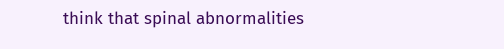think that spinal abnormalities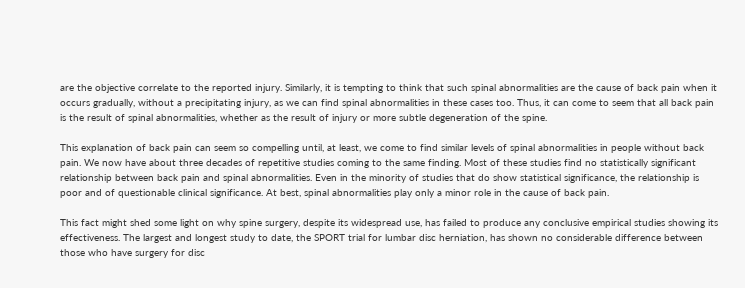are the objective correlate to the reported injury. Similarly, it is tempting to think that such spinal abnormalities are the cause of back pain when it occurs gradually, without a precipitating injury, as we can find spinal abnormalities in these cases too. Thus, it can come to seem that all back pain is the result of spinal abnormalities, whether as the result of injury or more subtle degeneration of the spine.

This explanation of back pain can seem so compelling until, at least, we come to find similar levels of spinal abnormalities in people without back pain. We now have about three decades of repetitive studies coming to the same finding. Most of these studies find no statistically significant relationship between back pain and spinal abnormalities. Even in the minority of studies that do show statistical significance, the relationship is poor and of questionable clinical significance. At best, spinal abnormalities play only a minor role in the cause of back pain.

This fact might shed some light on why spine surgery, despite its widespread use, has failed to produce any conclusive empirical studies showing its effectiveness. The largest and longest study to date, the SPORT trial for lumbar disc herniation, has shown no considerable difference between those who have surgery for disc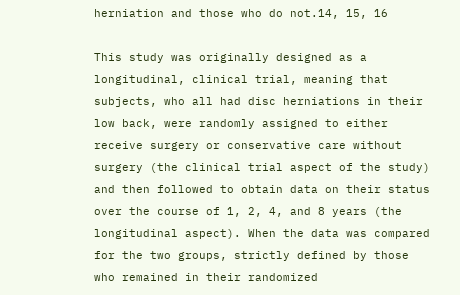herniation and those who do not.14, 15, 16

This study was originally designed as a longitudinal, clinical trial, meaning that subjects, who all had disc herniations in their low back, were randomly assigned to either receive surgery or conservative care without surgery (the clinical trial aspect of the study) and then followed to obtain data on their status over the course of 1, 2, 4, and 8 years (the longitudinal aspect). When the data was compared for the two groups, strictly defined by those who remained in their randomized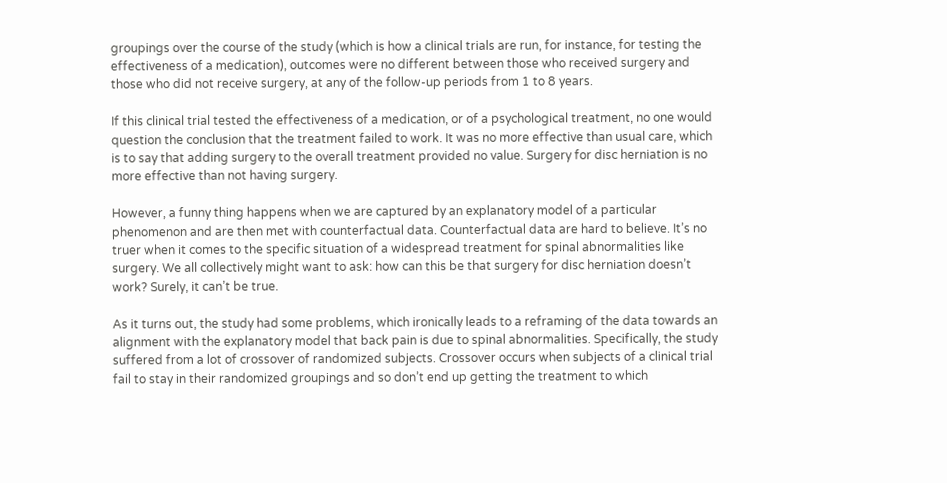groupings over the course of the study (which is how a clinical trials are run, for instance, for testing the effectiveness of a medication), outcomes were no different between those who received surgery and those who did not receive surgery, at any of the follow-up periods from 1 to 8 years.

If this clinical trial tested the effectiveness of a medication, or of a psychological treatment, no one would question the conclusion that the treatment failed to work. It was no more effective than usual care, which is to say that adding surgery to the overall treatment provided no value. Surgery for disc herniation is no more effective than not having surgery.

However, a funny thing happens when we are captured by an explanatory model of a particular phenomenon and are then met with counterfactual data. Counterfactual data are hard to believe. It’s no truer when it comes to the specific situation of a widespread treatment for spinal abnormalities like surgery. We all collectively might want to ask: how can this be that surgery for disc herniation doesn’t work? Surely, it can’t be true.

As it turns out, the study had some problems, which ironically leads to a reframing of the data towards an alignment with the explanatory model that back pain is due to spinal abnormalities. Specifically, the study suffered from a lot of crossover of randomized subjects. Crossover occurs when subjects of a clinical trial fail to stay in their randomized groupings and so don’t end up getting the treatment to which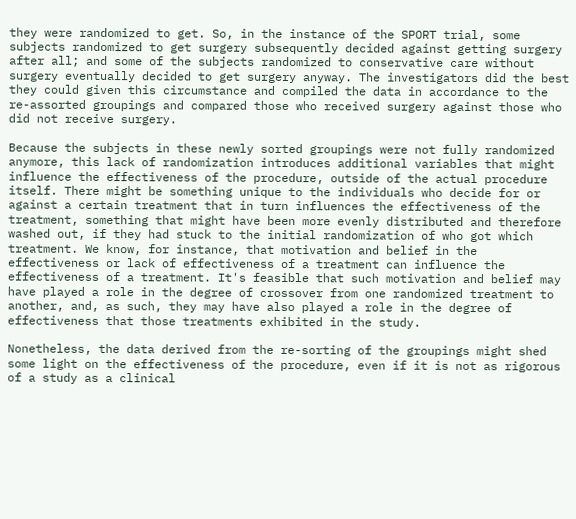they were randomized to get. So, in the instance of the SPORT trial, some subjects randomized to get surgery subsequently decided against getting surgery after all; and some of the subjects randomized to conservative care without surgery eventually decided to get surgery anyway. The investigators did the best they could given this circumstance and compiled the data in accordance to the re-assorted groupings and compared those who received surgery against those who did not receive surgery.

Because the subjects in these newly sorted groupings were not fully randomized anymore, this lack of randomization introduces additional variables that might influence the effectiveness of the procedure, outside of the actual procedure itself. There might be something unique to the individuals who decide for or against a certain treatment that in turn influences the effectiveness of the treatment, something that might have been more evenly distributed and therefore washed out, if they had stuck to the initial randomization of who got which treatment. We know, for instance, that motivation and belief in the effectiveness or lack of effectiveness of a treatment can influence the effectiveness of a treatment. It's feasible that such motivation and belief may have played a role in the degree of crossover from one randomized treatment to another, and, as such, they may have also played a role in the degree of effectiveness that those treatments exhibited in the study.

Nonetheless, the data derived from the re-sorting of the groupings might shed some light on the effectiveness of the procedure, even if it is not as rigorous of a study as a clinical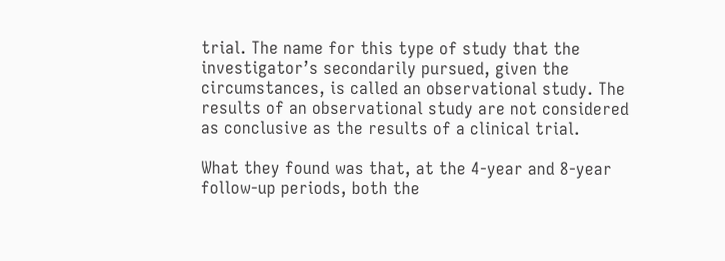trial. The name for this type of study that the investigator’s secondarily pursued, given the circumstances, is called an observational study. The results of an observational study are not considered as conclusive as the results of a clinical trial.

What they found was that, at the 4-year and 8-year follow-up periods, both the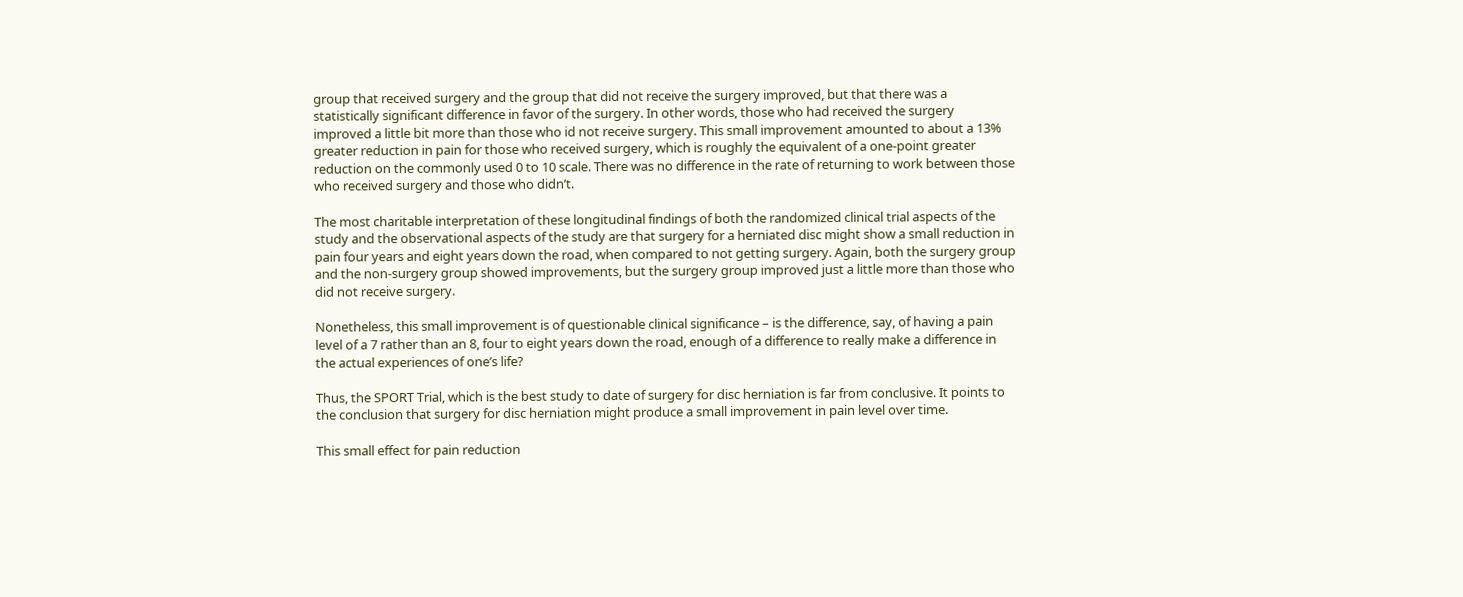group that received surgery and the group that did not receive the surgery improved, but that there was a statistically significant difference in favor of the surgery. In other words, those who had received the surgery improved a little bit more than those who id not receive surgery. This small improvement amounted to about a 13% greater reduction in pain for those who received surgery, which is roughly the equivalent of a one-point greater reduction on the commonly used 0 to 10 scale. There was no difference in the rate of returning to work between those who received surgery and those who didn’t.

The most charitable interpretation of these longitudinal findings of both the randomized clinical trial aspects of the study and the observational aspects of the study are that surgery for a herniated disc might show a small reduction in pain four years and eight years down the road, when compared to not getting surgery. Again, both the surgery group and the non-surgery group showed improvements, but the surgery group improved just a little more than those who did not receive surgery.

Nonetheless, this small improvement is of questionable clinical significance – is the difference, say, of having a pain level of a 7 rather than an 8, four to eight years down the road, enough of a difference to really make a difference in the actual experiences of one’s life?

Thus, the SPORT Trial, which is the best study to date of surgery for disc herniation is far from conclusive. It points to the conclusion that surgery for disc herniation might produce a small improvement in pain level over time.

This small effect for pain reduction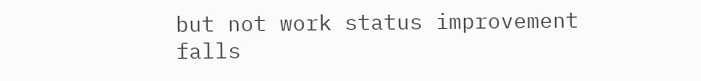but not work status improvement falls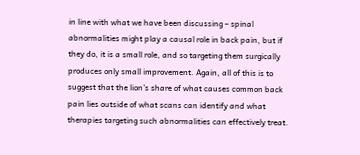in line with what we have been discussing – spinal abnormalities might play a causal role in back pain, but if they do, it is a small role, and so targeting them surgically produces only small improvement. Again, all of this is to suggest that the lion’s share of what causes common back pain lies outside of what scans can identify and what therapies targeting such abnormalities can effectively treat.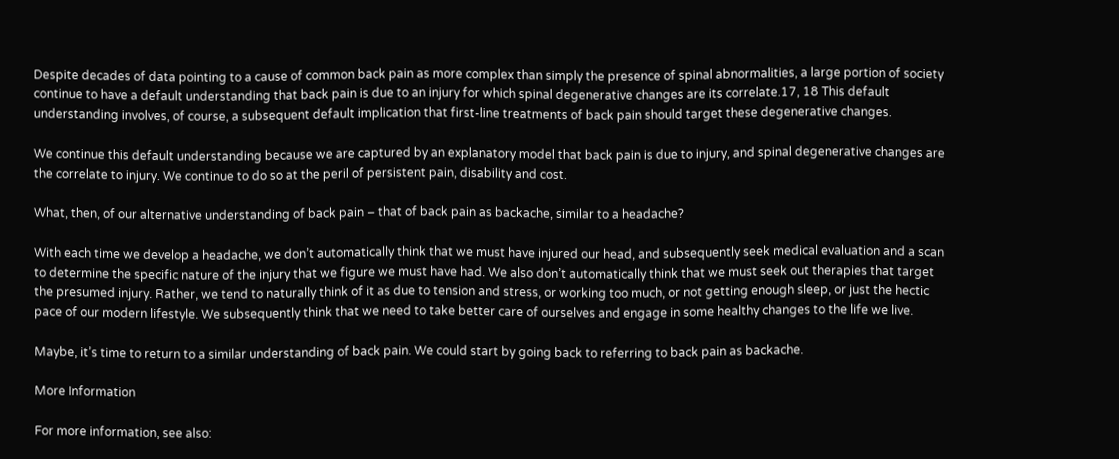Despite decades of data pointing to a cause of common back pain as more complex than simply the presence of spinal abnormalities, a large portion of society continue to have a default understanding that back pain is due to an injury for which spinal degenerative changes are its correlate.17, 18 This default understanding involves, of course, a subsequent default implication that first-line treatments of back pain should target these degenerative changes.

We continue this default understanding because we are captured by an explanatory model that back pain is due to injury, and spinal degenerative changes are the correlate to injury. We continue to do so at the peril of persistent pain, disability and cost.

What, then, of our alternative understanding of back pain – that of back pain as backache, similar to a headache?

With each time we develop a headache, we don’t automatically think that we must have injured our head, and subsequently seek medical evaluation and a scan to determine the specific nature of the injury that we figure we must have had. We also don’t automatically think that we must seek out therapies that target the presumed injury. Rather, we tend to naturally think of it as due to tension and stress, or working too much, or not getting enough sleep, or just the hectic pace of our modern lifestyle. We subsequently think that we need to take better care of ourselves and engage in some healthy changes to the life we live.

Maybe, it’s time to return to a similar understanding of back pain. We could start by going back to referring to back pain as backache.

More Information

For more information, see also: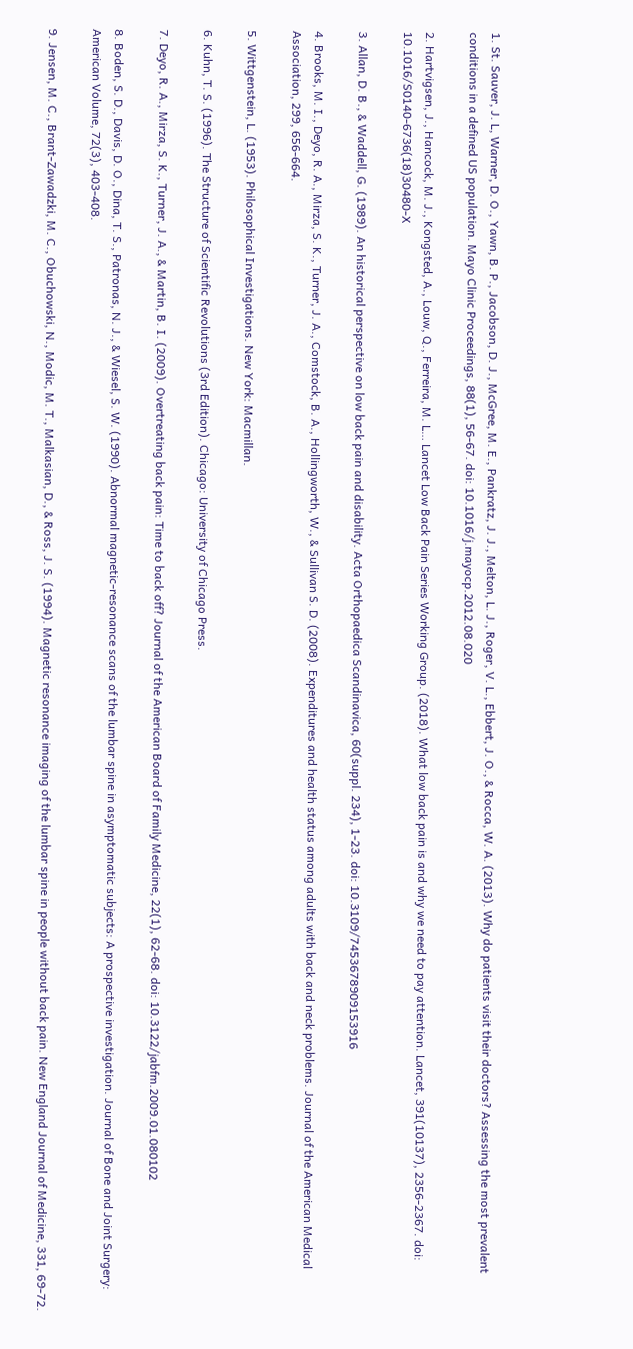1. St. Sauver, J. L, Warner, D. O., Yawn, B. P., Jacobson, D. J., McGree, M. E., Pankratz, J. J., Melton, L. J., Roger, V. L., Ebbert, J. O., & Rocca, W. A. (2013). Why do patients visit their doctors? Assessing the most prevalent conditions in a defined US population. Mayo Clinic Proceedings, 88(1), 56-67. doi: 10.1016/j.mayocp.2012.08.020

2. Hartvigsen, J., Hancock, M. J., Kongsted, A., Louw, Q., Ferreira, M. L… Lancet Low Back Pain Series Working Group. (2018). What low back pain is and why we need to pay attention. Lancet, 391(10137), 2356-2367. doi: 10.1016/S0140-6736(18)30480-X

3. Allan, D. B., & Waddell, G. (1989). An historical perspective on low back pain and disability. Acta Orthopaedica Scandinavica, 60(suppl. 234), 1-23. doi: 10.3109/7453678909153916

4. Brooks, M. I., Deyo, R. A., Mirza, S. K., Turner, J. A., Comstock, B. A., Hollingworth, W., & Sullivan S. D. (2008). Expenditures and health status among adults with back and neck problems. Journal of the American Medical Association, 299, 656-664.

5. Wittgenstein, L. (1953). Philosophical Investigations. New York: Macmillan.

6. Kuhn, T. S. (1996). The Structure of Scientific Revolutions (3rd Edition). Chicago: University of Chicago Press.

7. Deyo, R. A., Mirza, S. K., Turner, J. A., & Martin, B. I. (2009). Overtreating back pain: Time to back off? Journal of the American Board of Family Medicine, 22(1), 62-68. doi: 10.3122/jabfm.2009.01.080102

8. Boden, S. D., Davis, D. O., Dina, T. S., Patronas, N. J., & Wiesel, S. W. (1990). Abnormal magnetic-resonance scans of the lumbar spine in asymptomatic subjects: A prospective investigation. Journal of Bone and Joint Surgery: American Volume, 72(3), 403-408.

9. Jensen, M. C., Brant-Zawadzki, M. C., Obuchowski, N., Modic, M. T., Malkasian, D., & Ross, J. S. (1994). Magnetic resonance imaging of the lumbar spine in people without back pain. New England Journal of Medicine, 331, 69-72.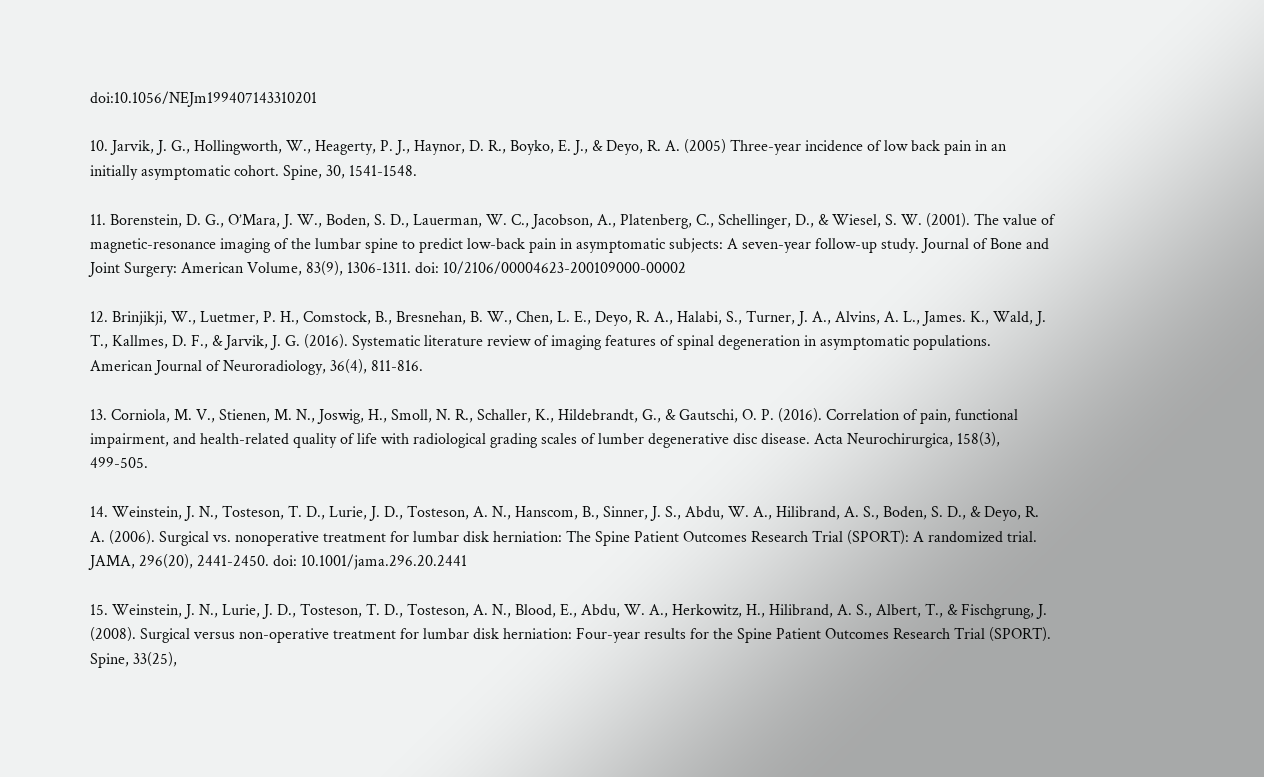doi:10.1056/NEJm199407143310201

10. Jarvik, J. G., Hollingworth, W., Heagerty, P. J., Haynor, D. R., Boyko, E. J., & Deyo, R. A. (2005) Three-year incidence of low back pain in an initially asymptomatic cohort. Spine, 30, 1541-1548.

11. Borenstein, D. G., O’Mara, J. W., Boden, S. D., Lauerman, W. C., Jacobson, A., Platenberg, C., Schellinger, D., & Wiesel, S. W. (2001). The value of magnetic-resonance imaging of the lumbar spine to predict low-back pain in asymptomatic subjects: A seven-year follow-up study. Journal of Bone and Joint Surgery: American Volume, 83(9), 1306-1311. doi: 10/2106/00004623-200109000-00002

12. Brinjikji, W., Luetmer, P. H., Comstock, B., Bresnehan, B. W., Chen, L. E., Deyo, R. A., Halabi, S., Turner, J. A., Alvins, A. L., James. K., Wald, J. T., Kallmes, D. F., & Jarvik, J. G. (2016). Systematic literature review of imaging features of spinal degeneration in asymptomatic populations. American Journal of Neuroradiology, 36(4), 811-816.

13. Corniola, M. V., Stienen, M. N., Joswig, H., Smoll, N. R., Schaller, K., Hildebrandt, G., & Gautschi, O. P. (2016). Correlation of pain, functional impairment, and health-related quality of life with radiological grading scales of lumber degenerative disc disease. Acta Neurochirurgica, 158(3), 499-505.

14. Weinstein, J. N., Tosteson, T. D., Lurie, J. D., Tosteson, A. N., Hanscom, B., Sinner, J. S., Abdu, W. A., Hilibrand, A. S., Boden, S. D., & Deyo, R. A. (2006). Surgical vs. nonoperative treatment for lumbar disk herniation: The Spine Patient Outcomes Research Trial (SPORT): A randomized trial. JAMA, 296(20), 2441-2450. doi: 10.1001/jama.296.20.2441

15. Weinstein, J. N., Lurie, J. D., Tosteson, T. D., Tosteson, A. N., Blood, E., Abdu, W. A., Herkowitz, H., Hilibrand, A. S., Albert, T., & Fischgrung, J. (2008). Surgical versus non-operative treatment for lumbar disk herniation: Four-year results for the Spine Patient Outcomes Research Trial (SPORT). Spine, 33(25),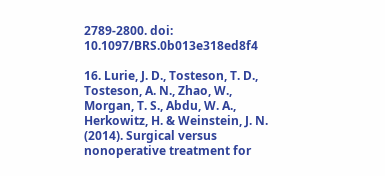2789-2800. doi: 10.1097/BRS.0b013e318ed8f4

16. Lurie, J. D., Tosteson, T. D., Tosteson, A. N., Zhao, W., Morgan, T. S., Abdu, W. A., Herkowitz, H. & Weinstein, J. N. (2014). Surgical versus nonoperative treatment for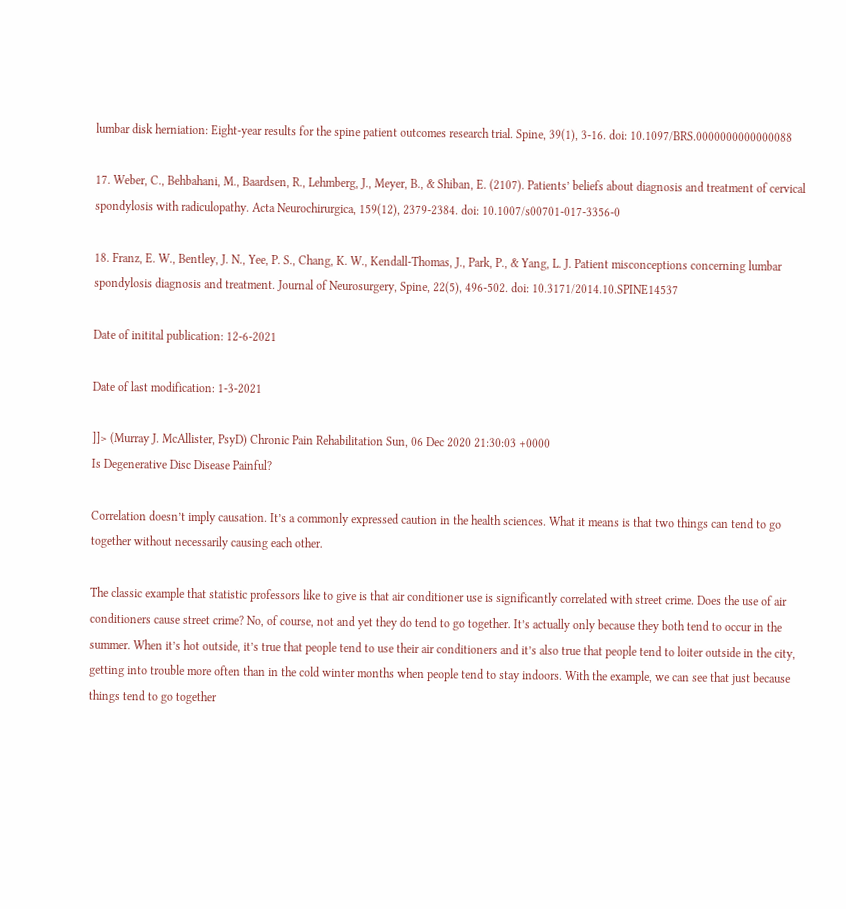lumbar disk herniation: Eight-year results for the spine patient outcomes research trial. Spine, 39(1), 3-16. doi: 10.1097/BRS.0000000000000088

17. Weber, C., Behbahani, M., Baardsen, R., Lehmberg, J., Meyer, B., & Shiban, E. (2107). Patients’ beliefs about diagnosis and treatment of cervical spondylosis with radiculopathy. Acta Neurochirurgica, 159(12), 2379-2384. doi: 10.1007/s00701-017-3356-0

18. Franz, E. W., Bentley, J. N., Yee, P. S., Chang, K. W., Kendall-Thomas, J., Park, P., & Yang, L. J. Patient misconceptions concerning lumbar spondylosis diagnosis and treatment. Journal of Neurosurgery, Spine, 22(5), 496-502. doi: 10.3171/2014.10.SPINE14537

Date of initital publication: 12-6-2021

Date of last modification: 1-3-2021

]]> (Murray J. McAllister, PsyD) Chronic Pain Rehabilitation Sun, 06 Dec 2020 21:30:03 +0000
Is Degenerative Disc Disease Painful?

Correlation doesn’t imply causation. It’s a commonly expressed caution in the health sciences. What it means is that two things can tend to go together without necessarily causing each other.

The classic example that statistic professors like to give is that air conditioner use is significantly correlated with street crime. Does the use of air conditioners cause street crime? No, of course, not and yet they do tend to go together. It’s actually only because they both tend to occur in the summer. When it’s hot outside, it’s true that people tend to use their air conditioners and it’s also true that people tend to loiter outside in the city, getting into trouble more often than in the cold winter months when people tend to stay indoors. With the example, we can see that just because things tend to go together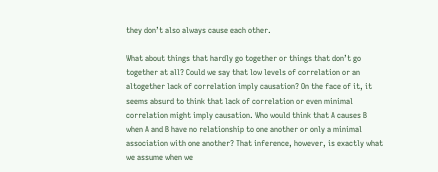they don’t also always cause each other.

What about things that hardly go together or things that don’t go together at all? Could we say that low levels of correlation or an altogether lack of correlation imply causation? On the face of it, it seems absurd to think that lack of correlation or even minimal correlation might imply causation. Who would think that A causes B when A and B have no relationship to one another or only a minimal association with one another? That inference, however, is exactly what we assume when we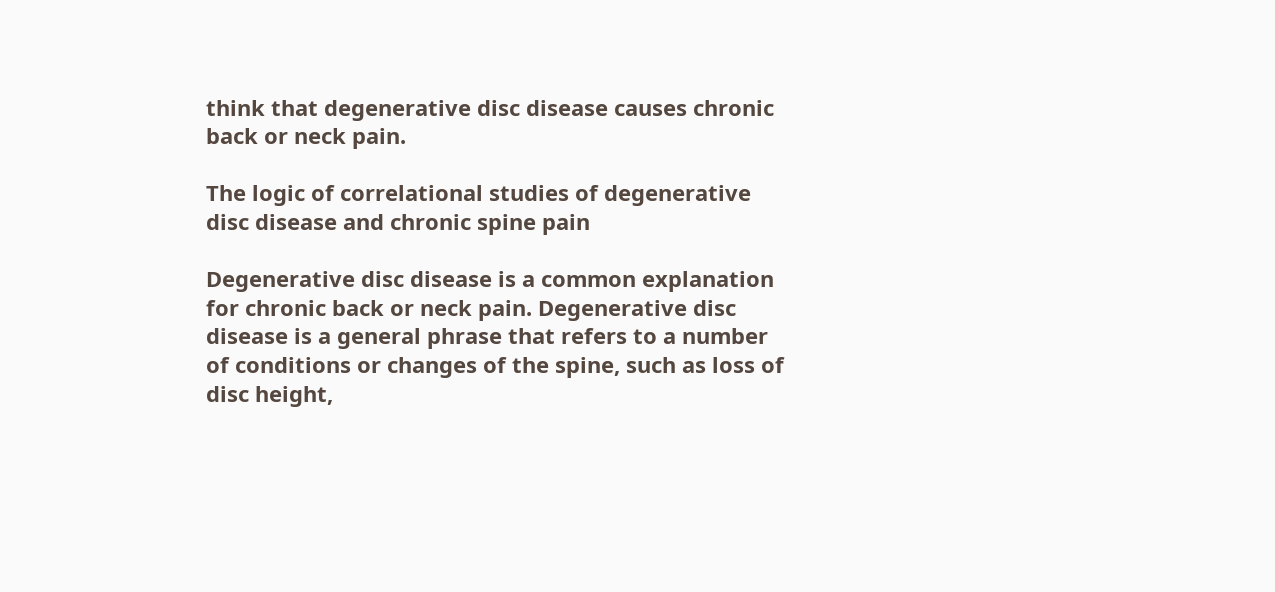think that degenerative disc disease causes chronic back or neck pain.

The logic of correlational studies of degenerative disc disease and chronic spine pain

Degenerative disc disease is a common explanation for chronic back or neck pain. Degenerative disc disease is a general phrase that refers to a number of conditions or changes of the spine, such as loss of disc height,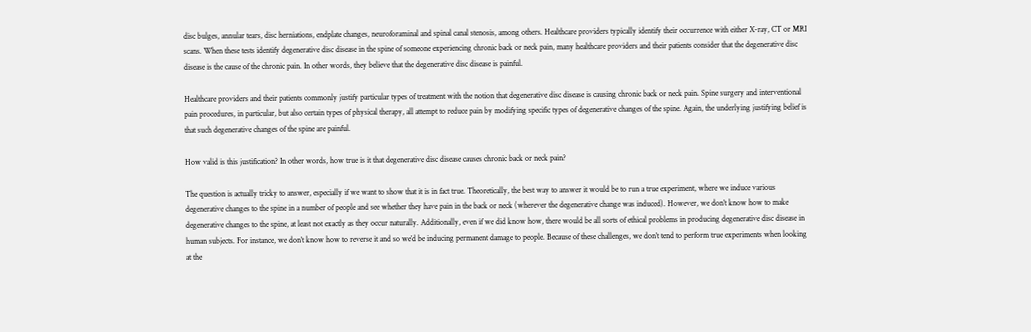disc bulges, annular tears, disc herniations, endplate changes, neuroforaminal and spinal canal stenosis, among others. Healthcare providers typically identify their occurrence with either X-ray, CT or MRI scans. When these tests identify degenerative disc disease in the spine of someone experiencing chronic back or neck pain, many healthcare providers and their patients consider that the degenerative disc disease is the cause of the chronic pain. In other words, they believe that the degenerative disc disease is painful.

Healthcare providers and their patients commonly justify particular types of treatment with the notion that degenerative disc disease is causing chronic back or neck pain. Spine surgery and interventional pain procedures, in particular, but also certain types of physical therapy, all attempt to reduce pain by modifying specific types of degenerative changes of the spine. Again, the underlying justifying belief is that such degenerative changes of the spine are painful.

How valid is this justification? In other words, how true is it that degenerative disc disease causes chronic back or neck pain?

The question is actually tricky to answer, especially if we want to show that it is in fact true. Theoretically, the best way to answer it would be to run a true experiment, where we induce various degenerative changes to the spine in a number of people and see whether they have pain in the back or neck (wherever the degenerative change was induced). However, we don’t know how to make degenerative changes to the spine, at least not exactly as they occur naturally. Additionally, even if we did know how, there would be all sorts of ethical problems in producing degenerative disc disease in human subjects. For instance, we don’t know how to reverse it and so we’d be inducing permanent damage to people. Because of these challenges, we don’t tend to perform true experiments when looking at the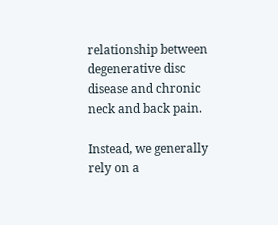relationship between degenerative disc disease and chronic neck and back pain.

Instead, we generally rely on a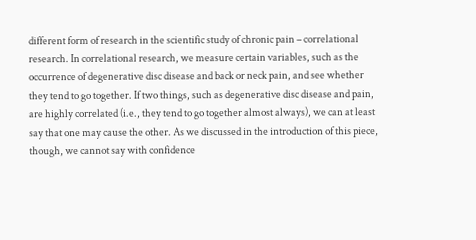different form of research in the scientific study of chronic pain – correlational research. In correlational research, we measure certain variables, such as the occurrence of degenerative disc disease and back or neck pain, and see whether they tend to go together. If two things, such as degenerative disc disease and pain, are highly correlated (i.e., they tend to go together almost always), we can at least say that one may cause the other. As we discussed in the introduction of this piece, though, we cannot say with confidence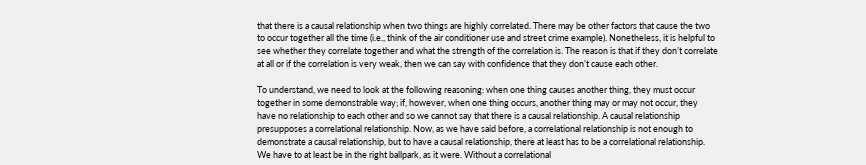that there is a causal relationship when two things are highly correlated. There may be other factors that cause the two to occur together all the time (i.e., think of the air conditioner use and street crime example). Nonetheless, it is helpful to see whether they correlate together and what the strength of the correlation is. The reason is that if they don’t correlate at all or if the correlation is very weak, then we can say with confidence that they don’t cause each other.

To understand, we need to look at the following reasoning: when one thing causes another thing, they must occur together in some demonstrable way; if, however, when one thing occurs, another thing may or may not occur, they have no relationship to each other and so we cannot say that there is a causal relationship. A causal relationship presupposes a correlational relationship. Now, as we have said before, a correlational relationship is not enough to demonstrate a causal relationship, but to have a causal relationship, there at least has to be a correlational relationship. We have to at least be in the right ballpark, as it were. Without a correlational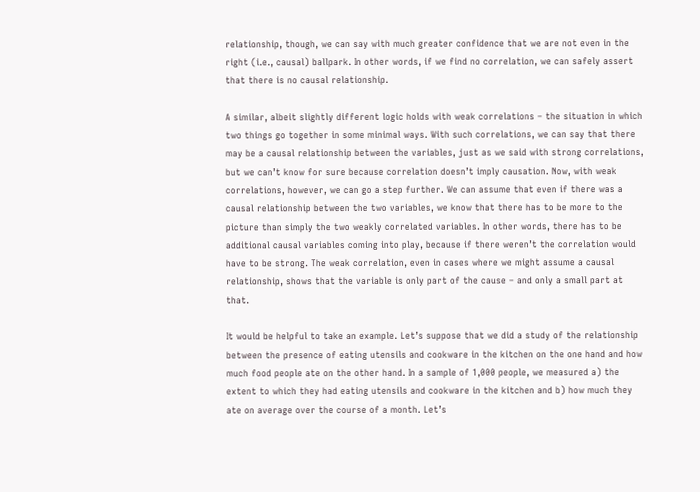relationship, though, we can say with much greater confidence that we are not even in the right (i.e., causal) ballpark. In other words, if we find no correlation, we can safely assert that there is no causal relationship.

A similar, albeit slightly different logic holds with weak correlations – the situation in which two things go together in some minimal ways. With such correlations, we can say that there may be a causal relationship between the variables, just as we said with strong correlations, but we can’t know for sure because correlation doesn’t imply causation. Now, with weak correlations, however, we can go a step further. We can assume that even if there was a causal relationship between the two variables, we know that there has to be more to the picture than simply the two weakly correlated variables. In other words, there has to be additional causal variables coming into play, because if there weren’t the correlation would have to be strong. The weak correlation, even in cases where we might assume a causal relationship, shows that the variable is only part of the cause – and only a small part at that.

It would be helpful to take an example. Let’s suppose that we did a study of the relationship between the presence of eating utensils and cookware in the kitchen on the one hand and how much food people ate on the other hand. In a sample of 1,000 people, we measured a) the extent to which they had eating utensils and cookware in the kitchen and b) how much they ate on average over the course of a month. Let’s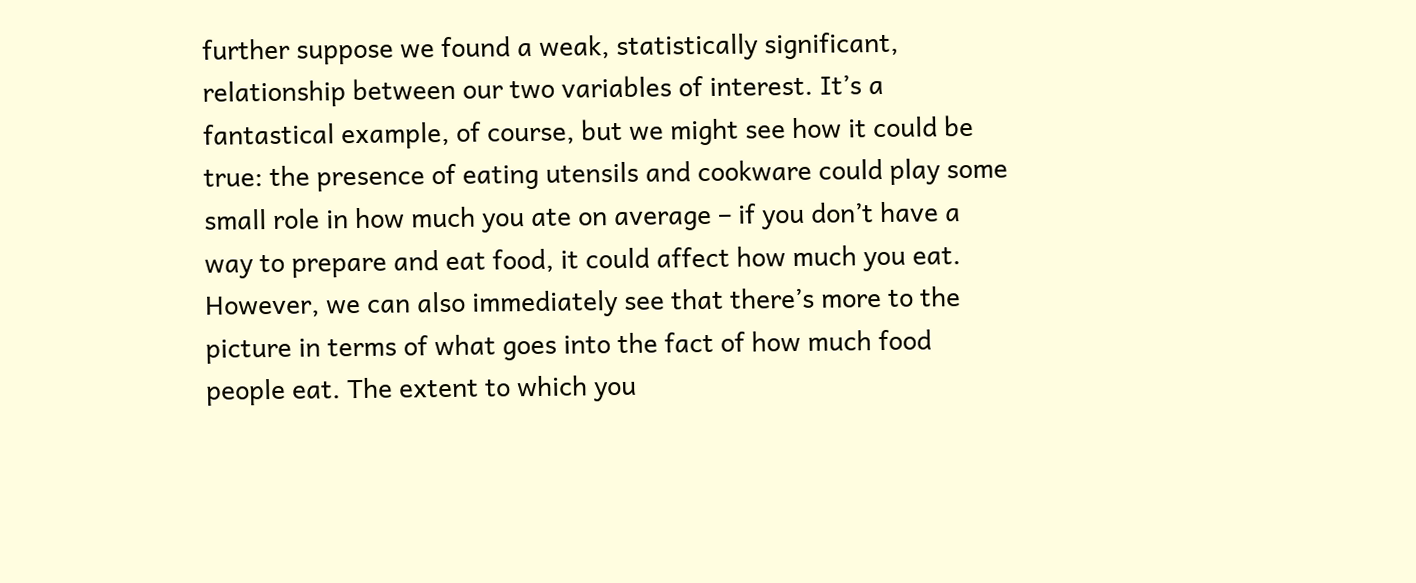further suppose we found a weak, statistically significant, relationship between our two variables of interest. It’s a fantastical example, of course, but we might see how it could be true: the presence of eating utensils and cookware could play some small role in how much you ate on average – if you don’t have a way to prepare and eat food, it could affect how much you eat. However, we can also immediately see that there’s more to the picture in terms of what goes into the fact of how much food people eat. The extent to which you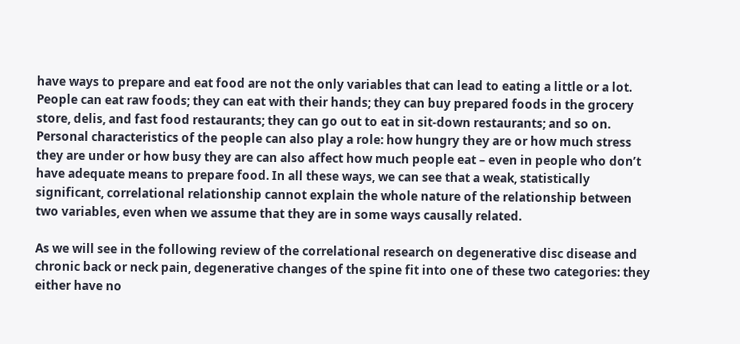have ways to prepare and eat food are not the only variables that can lead to eating a little or a lot. People can eat raw foods; they can eat with their hands; they can buy prepared foods in the grocery store, delis, and fast food restaurants; they can go out to eat in sit-down restaurants; and so on. Personal characteristics of the people can also play a role: how hungry they are or how much stress they are under or how busy they are can also affect how much people eat – even in people who don’t have adequate means to prepare food. In all these ways, we can see that a weak, statistically significant, correlational relationship cannot explain the whole nature of the relationship between two variables, even when we assume that they are in some ways causally related.

As we will see in the following review of the correlational research on degenerative disc disease and chronic back or neck pain, degenerative changes of the spine fit into one of these two categories: they either have no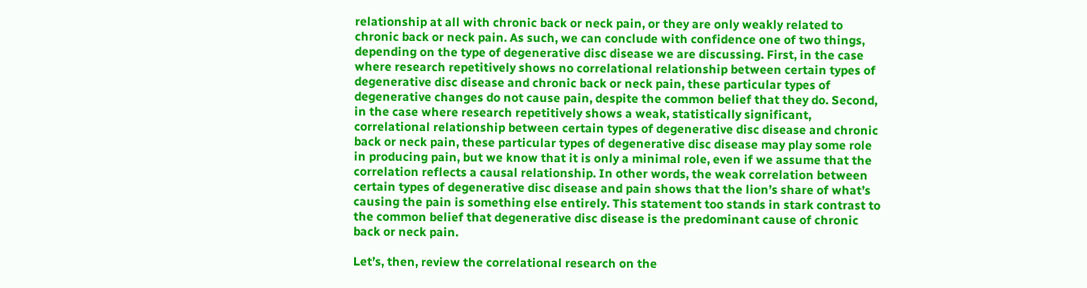relationship at all with chronic back or neck pain, or they are only weakly related to chronic back or neck pain. As such, we can conclude with confidence one of two things, depending on the type of degenerative disc disease we are discussing. First, in the case where research repetitively shows no correlational relationship between certain types of degenerative disc disease and chronic back or neck pain, these particular types of degenerative changes do not cause pain, despite the common belief that they do. Second, in the case where research repetitively shows a weak, statistically significant, correlational relationship between certain types of degenerative disc disease and chronic back or neck pain, these particular types of degenerative disc disease may play some role in producing pain, but we know that it is only a minimal role, even if we assume that the correlation reflects a causal relationship. In other words, the weak correlation between certain types of degenerative disc disease and pain shows that the lion’s share of what’s causing the pain is something else entirely. This statement too stands in stark contrast to the common belief that degenerative disc disease is the predominant cause of chronic back or neck pain.

Let’s, then, review the correlational research on the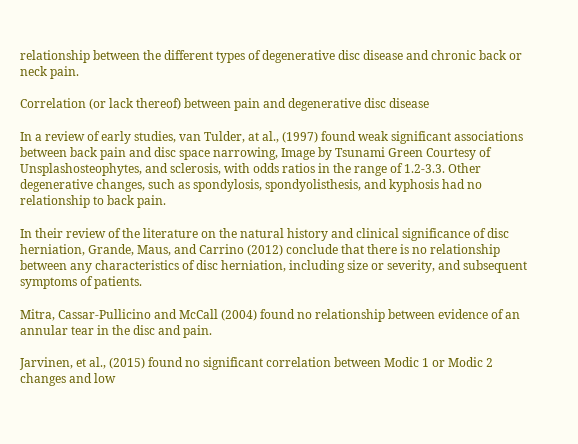relationship between the different types of degenerative disc disease and chronic back or neck pain.

Correlation (or lack thereof) between pain and degenerative disc disease

In a review of early studies, van Tulder, at al., (1997) found weak significant associations between back pain and disc space narrowing, Image by Tsunami Green Courtesy of Unsplashosteophytes, and sclerosis, with odds ratios in the range of 1.2-3.3. Other degenerative changes, such as spondylosis, spondyolisthesis, and kyphosis had no relationship to back pain.

In their review of the literature on the natural history and clinical significance of disc herniation, Grande, Maus, and Carrino (2012) conclude that there is no relationship between any characteristics of disc herniation, including size or severity, and subsequent symptoms of patients.

Mitra, Cassar-Pullicino and McCall (2004) found no relationship between evidence of an annular tear in the disc and pain.

Jarvinen, et al., (2015) found no significant correlation between Modic 1 or Modic 2 changes and low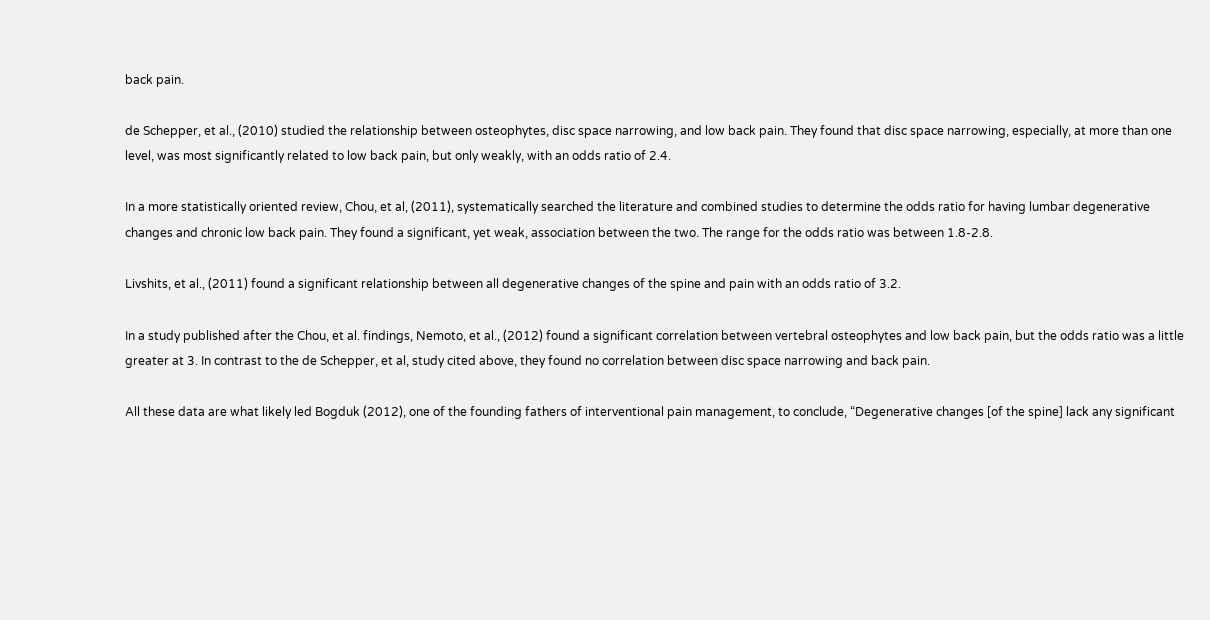back pain.

de Schepper, et al., (2010) studied the relationship between osteophytes, disc space narrowing, and low back pain. They found that disc space narrowing, especially, at more than one level, was most significantly related to low back pain, but only weakly, with an odds ratio of 2.4.

In a more statistically oriented review, Chou, et al, (2011), systematically searched the literature and combined studies to determine the odds ratio for having lumbar degenerative changes and chronic low back pain. They found a significant, yet weak, association between the two. The range for the odds ratio was between 1.8-2.8.

Livshits, et al., (2011) found a significant relationship between all degenerative changes of the spine and pain with an odds ratio of 3.2.

In a study published after the Chou, et al. findings, Nemoto, et al., (2012) found a significant correlation between vertebral osteophytes and low back pain, but the odds ratio was a little greater at 3. In contrast to the de Schepper, et al, study cited above, they found no correlation between disc space narrowing and back pain.

All these data are what likely led Bogduk (2012), one of the founding fathers of interventional pain management, to conclude, “Degenerative changes [of the spine] lack any significant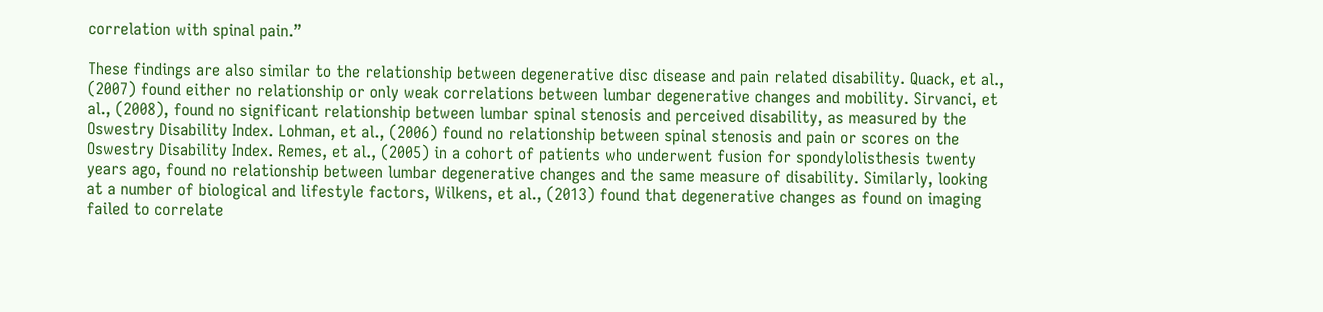correlation with spinal pain.”

These findings are also similar to the relationship between degenerative disc disease and pain related disability. Quack, et al., (2007) found either no relationship or only weak correlations between lumbar degenerative changes and mobility. Sirvanci, et al., (2008), found no significant relationship between lumbar spinal stenosis and perceived disability, as measured by the Oswestry Disability Index. Lohman, et al., (2006) found no relationship between spinal stenosis and pain or scores on the Oswestry Disability Index. Remes, et al., (2005) in a cohort of patients who underwent fusion for spondylolisthesis twenty years ago, found no relationship between lumbar degenerative changes and the same measure of disability. Similarly, looking at a number of biological and lifestyle factors, Wilkens, et al., (2013) found that degenerative changes as found on imaging failed to correlate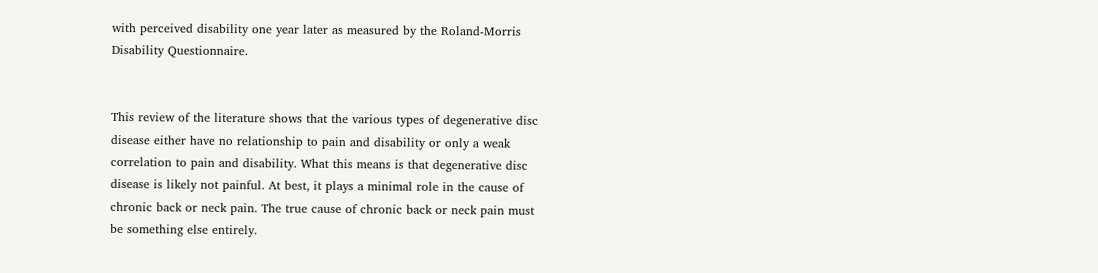with perceived disability one year later as measured by the Roland-Morris Disability Questionnaire.


This review of the literature shows that the various types of degenerative disc disease either have no relationship to pain and disability or only a weak correlation to pain and disability. What this means is that degenerative disc disease is likely not painful. At best, it plays a minimal role in the cause of chronic back or neck pain. The true cause of chronic back or neck pain must be something else entirely.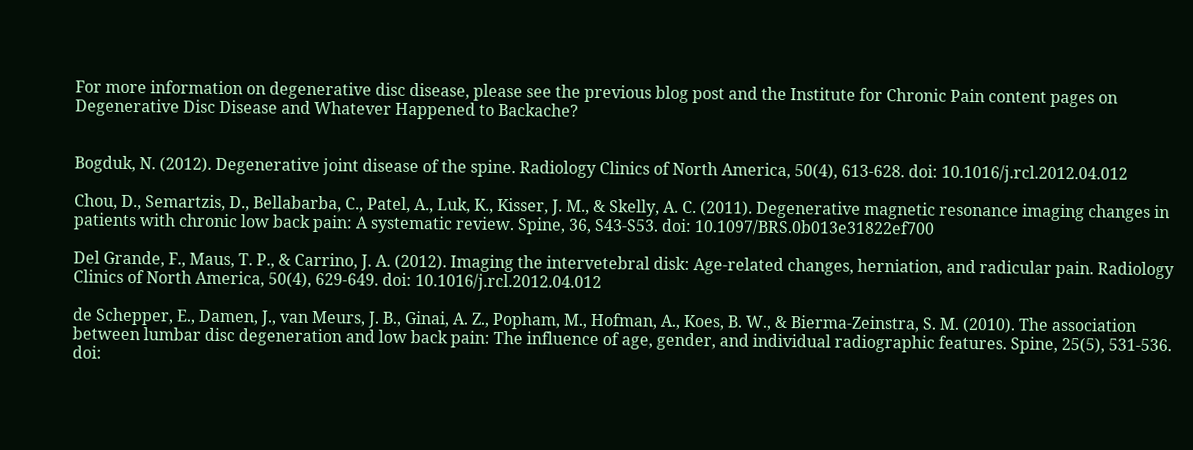For more information on degenerative disc disease, please see the previous blog post and the Institute for Chronic Pain content pages on Degenerative Disc Disease and Whatever Happened to Backache?


Bogduk, N. (2012). Degenerative joint disease of the spine. Radiology Clinics of North America, 50(4), 613-628. doi: 10.1016/j.rcl.2012.04.012

Chou, D., Semartzis, D., Bellabarba, C., Patel, A., Luk, K., Kisser, J. M., & Skelly, A. C. (2011). Degenerative magnetic resonance imaging changes in patients with chronic low back pain: A systematic review. Spine, 36, S43-S53. doi: 10.1097/BRS.0b013e31822ef700

Del Grande, F., Maus, T. P., & Carrino, J. A. (2012). Imaging the intervetebral disk: Age-related changes, herniation, and radicular pain. Radiology Clinics of North America, 50(4), 629-649. doi: 10.1016/j.rcl.2012.04.012

de Schepper, E., Damen, J., van Meurs, J. B., Ginai, A. Z., Popham, M., Hofman, A., Koes, B. W., & Bierma-Zeinstra, S. M. (2010). The association between lumbar disc degeneration and low back pain: The influence of age, gender, and individual radiographic features. Spine, 25(5), 531-536. doi: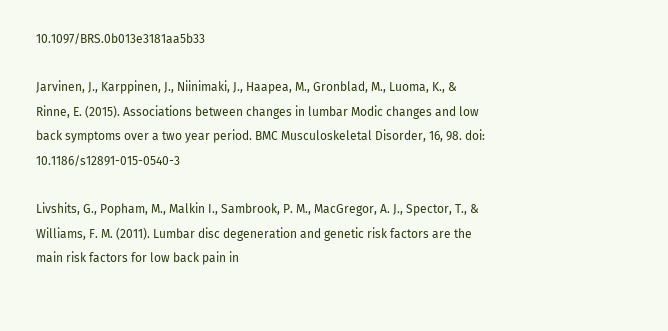10.1097/BRS.0b013e3181aa5b33

Jarvinen, J., Karppinen, J., Niinimaki, J., Haapea, M., Gronblad, M., Luoma, K., & Rinne, E. (2015). Associations between changes in lumbar Modic changes and low back symptoms over a two year period. BMC Musculoskeletal Disorder, 16, 98. doi: 10.1186/s12891-015-0540-3

Livshits, G., Popham, M., Malkin I., Sambrook, P. M., MacGregor, A. J., Spector, T., & Williams, F. M. (2011). Lumbar disc degeneration and genetic risk factors are the main risk factors for low back pain in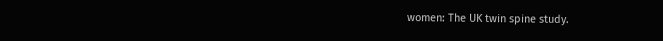women: The UK twin spine study.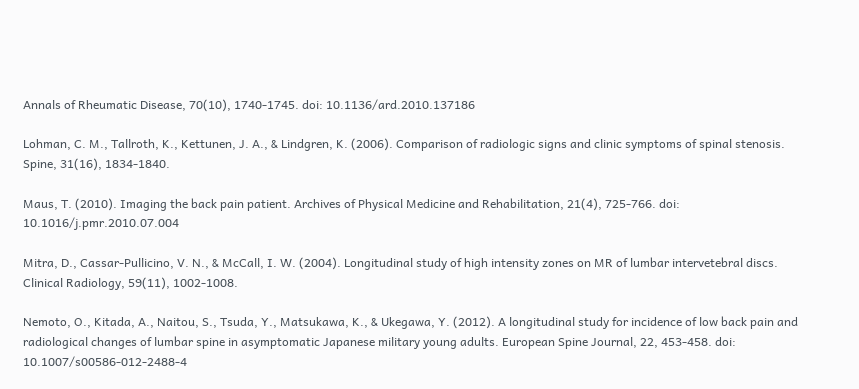Annals of Rheumatic Disease, 70(10), 1740-1745. doi: 10.1136/ard.2010.137186

Lohman, C. M., Tallroth, K., Kettunen, J. A., & Lindgren, K. (2006). Comparison of radiologic signs and clinic symptoms of spinal stenosis. Spine, 31(16), 1834-1840.

Maus, T. (2010). Imaging the back pain patient. Archives of Physical Medicine and Rehabilitation, 21(4), 725-766. doi: 10.1016/j.pmr.2010.07.004

Mitra, D., Cassar-Pullicino, V. N., & McCall, I. W. (2004). Longitudinal study of high intensity zones on MR of lumbar intervetebral discs. Clinical Radiology, 59(11), 1002-1008.

Nemoto, O., Kitada, A., Naitou, S., Tsuda, Y., Matsukawa, K., & Ukegawa, Y. (2012). A longitudinal study for incidence of low back pain and radiological changes of lumbar spine in asymptomatic Japanese military young adults. European Spine Journal, 22, 453-458. doi: 10.1007/s00586-012-2488-4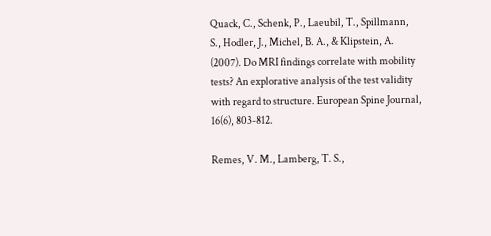Quack, C., Schenk, P., Laeubil, T., Spillmann, S., Hodler, J., Michel, B. A., & Klipstein, A. (2007). Do MRI findings correlate with mobility tests? An explorative analysis of the test validity with regard to structure. European Spine Journal, 16(6), 803-812.

Remes, V. M., Lamberg, T. S.,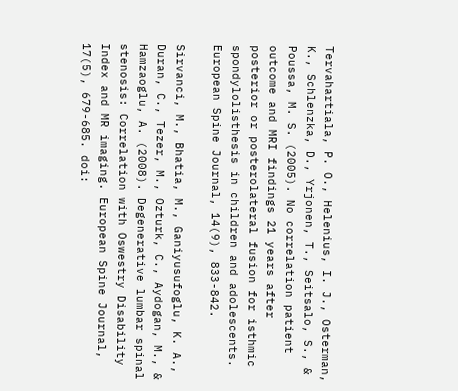Tervahartiala, P. O., Helenius, I. J., Osterman, K., Schlenzka, D., Yrjonen, T., Seitsalo, S., & Poussa, M. S. (2005). No correlation patient outcome and MRI findings 21 years after posterior or posterolateral fusion for isthmic spondylolisthesis in children and adolescents. European Spine Journal, 14(9), 833-842.

Sirvanci, M., Bhatia, M., Ganiyusufoglu, K. A., Duran, C., Tezer, M., Ozturk, C., Aydogan, M., & Hamzaoglu, A. (2008). Degenerative lumbar spinal stenosis: Correlation with Oswestry Disability Index and MR imaging. European Spine Journal, 17(5), 679-685. doi: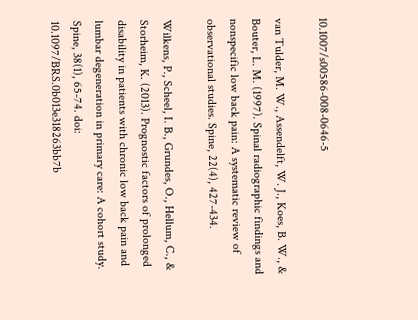10.1007/s00586-008-0646-5

van Tulder, M. W., Assendelft, W. J., Koes, B. W., & Bouter, L. M. (1997). Spinal radiographic findings and nonspecific low back pain: A systematic review of observational studies. Spine, 22(4), 427-434.

Wilkens, P., Scheel, I. B., Grundes, O., Hellum, C., & Storheim, K. (2013). Prognostic factors of prolonged disability in patients with chronic low back pain and lumbar degeneration in primary care: A cohort study. Spine, 38(1), 65-74. doi: 10.1097/BRS.0b013e318263bb7b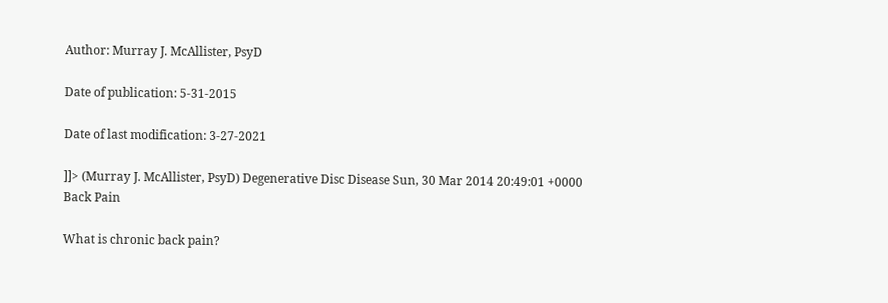Author: Murray J. McAllister, PsyD

Date of publication: 5-31-2015

Date of last modification: 3-27-2021

]]> (Murray J. McAllister, PsyD) Degenerative Disc Disease Sun, 30 Mar 2014 20:49:01 +0000
Back Pain

What is chronic back pain?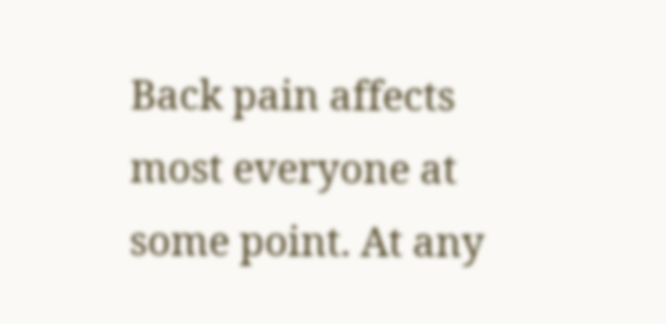Back pain affects most everyone at some point. At any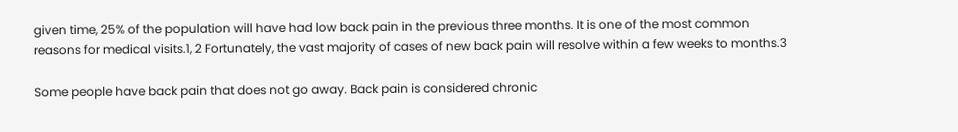given time, 25% of the population will have had low back pain in the previous three months. It is one of the most common reasons for medical visits.1, 2 Fortunately, the vast majority of cases of new back pain will resolve within a few weeks to months.3

Some people have back pain that does not go away. Back pain is considered chronic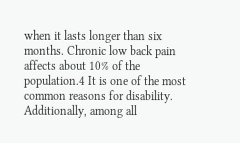when it lasts longer than six months. Chronic low back pain affects about 10% of the population.4 It is one of the most common reasons for disability. Additionally, among all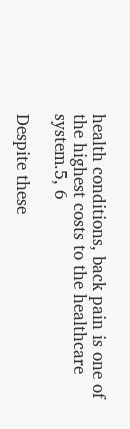health conditions, back pain is one of the highest costs to the healthcare system.5, 6

Despite these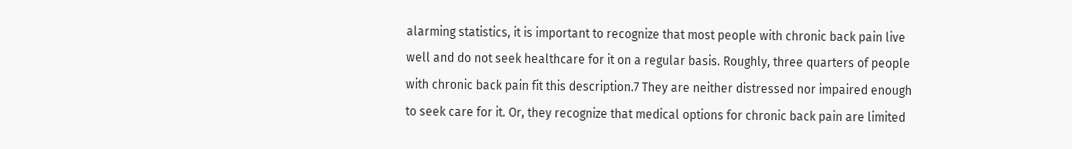alarming statistics, it is important to recognize that most people with chronic back pain live well and do not seek healthcare for it on a regular basis. Roughly, three quarters of people with chronic back pain fit this description.7 They are neither distressed nor impaired enough to seek care for it. Or, they recognize that medical options for chronic back pain are limited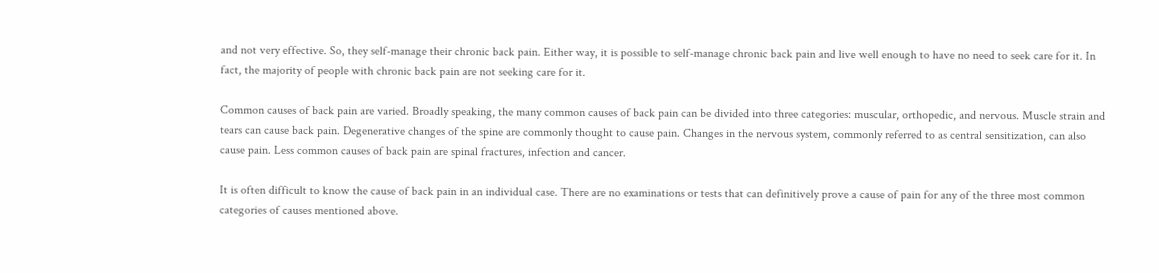and not very effective. So, they self-manage their chronic back pain. Either way, it is possible to self-manage chronic back pain and live well enough to have no need to seek care for it. In fact, the majority of people with chronic back pain are not seeking care for it.

Common causes of back pain are varied. Broadly speaking, the many common causes of back pain can be divided into three categories: muscular, orthopedic, and nervous. Muscle strain and tears can cause back pain. Degenerative changes of the spine are commonly thought to cause pain. Changes in the nervous system, commonly referred to as central sensitization, can also cause pain. Less common causes of back pain are spinal fractures, infection and cancer.

It is often difficult to know the cause of back pain in an individual case. There are no examinations or tests that can definitively prove a cause of pain for any of the three most common categories of causes mentioned above.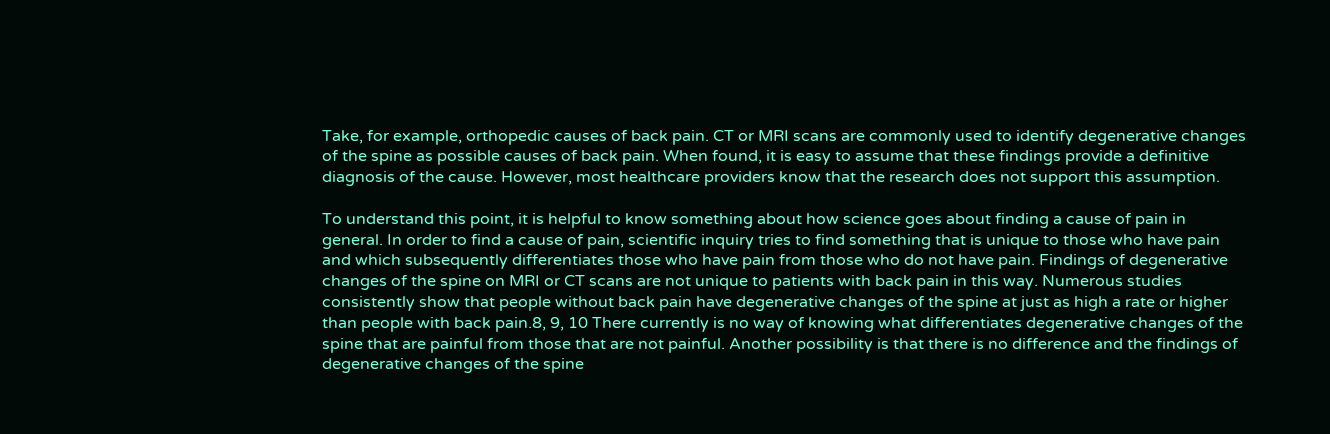Take, for example, orthopedic causes of back pain. CT or MRI scans are commonly used to identify degenerative changes of the spine as possible causes of back pain. When found, it is easy to assume that these findings provide a definitive diagnosis of the cause. However, most healthcare providers know that the research does not support this assumption.

To understand this point, it is helpful to know something about how science goes about finding a cause of pain in general. In order to find a cause of pain, scientific inquiry tries to find something that is unique to those who have pain and which subsequently differentiates those who have pain from those who do not have pain. Findings of degenerative changes of the spine on MRI or CT scans are not unique to patients with back pain in this way. Numerous studies consistently show that people without back pain have degenerative changes of the spine at just as high a rate or higher than people with back pain.8, 9, 10 There currently is no way of knowing what differentiates degenerative changes of the spine that are painful from those that are not painful. Another possibility is that there is no difference and the findings of degenerative changes of the spine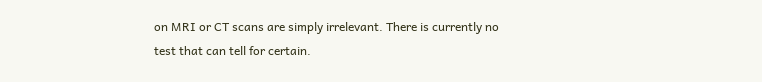on MRI or CT scans are simply irrelevant. There is currently no test that can tell for certain.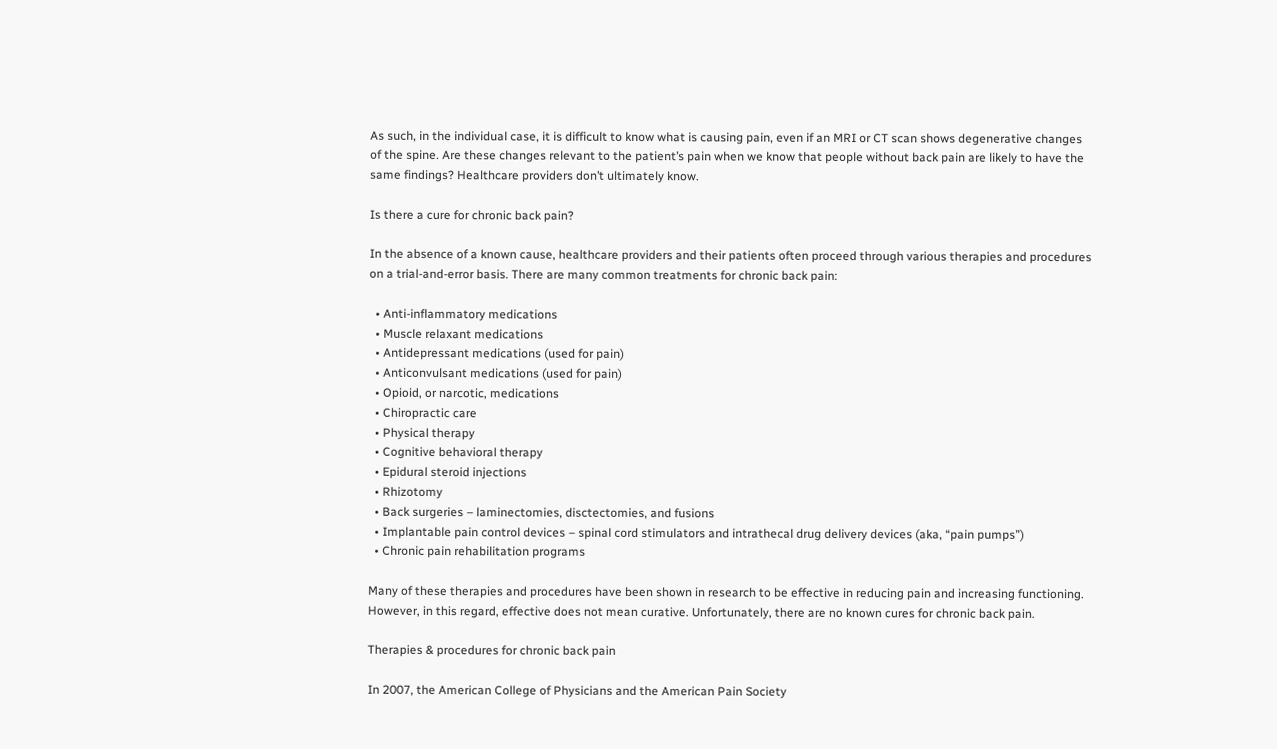As such, in the individual case, it is difficult to know what is causing pain, even if an MRI or CT scan shows degenerative changes of the spine. Are these changes relevant to the patient’s pain when we know that people without back pain are likely to have the same findings? Healthcare providers don’t ultimately know.

Is there a cure for chronic back pain?

In the absence of a known cause, healthcare providers and their patients often proceed through various therapies and procedures on a trial-and-error basis. There are many common treatments for chronic back pain:

  • Anti-inflammatory medications
  • Muscle relaxant medications
  • Antidepressant medications (used for pain)
  • Anticonvulsant medications (used for pain)
  • Opioid, or narcotic, medications
  • Chiropractic care
  • Physical therapy
  • Cognitive behavioral therapy
  • Epidural steroid injections
  • Rhizotomy
  • Back surgeries – laminectomies, disctectomies, and fusions
  • Implantable pain control devices – spinal cord stimulators and intrathecal drug delivery devices (aka, “pain pumps”)
  • Chronic pain rehabilitation programs

Many of these therapies and procedures have been shown in research to be effective in reducing pain and increasing functioning. However, in this regard, effective does not mean curative. Unfortunately, there are no known cures for chronic back pain.

Therapies & procedures for chronic back pain

In 2007, the American College of Physicians and the American Pain Society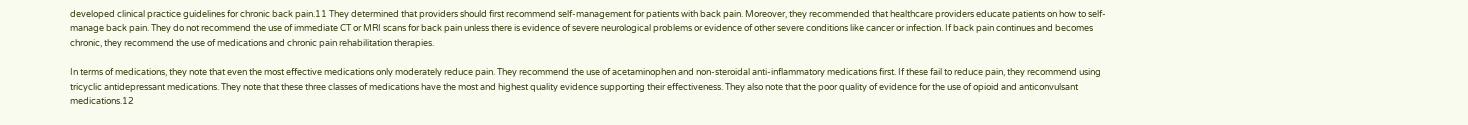developed clinical practice guidelines for chronic back pain.11 They determined that providers should first recommend self-management for patients with back pain. Moreover, they recommended that healthcare providers educate patients on how to self-manage back pain. They do not recommend the use of immediate CT or MRI scans for back pain unless there is evidence of severe neurological problems or evidence of other severe conditions like cancer or infection. If back pain continues and becomes chronic, they recommend the use of medications and chronic pain rehabilitation therapies.

In terms of medications, they note that even the most effective medications only moderately reduce pain. They recommend the use of acetaminophen and non-steroidal anti-inflammatory medications first. If these fail to reduce pain, they recommend using tricyclic antidepressant medications. They note that these three classes of medications have the most and highest quality evidence supporting their effectiveness. They also note that the poor quality of evidence for the use of opioid and anticonvulsant medications.12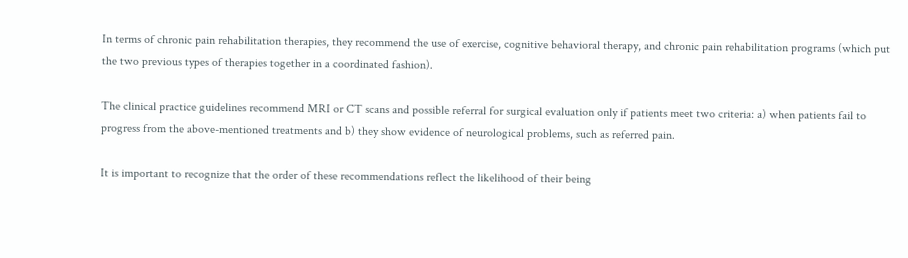In terms of chronic pain rehabilitation therapies, they recommend the use of exercise, cognitive behavioral therapy, and chronic pain rehabilitation programs (which put the two previous types of therapies together in a coordinated fashion).

The clinical practice guidelines recommend MRI or CT scans and possible referral for surgical evaluation only if patients meet two criteria: a) when patients fail to progress from the above-mentioned treatments and b) they show evidence of neurological problems, such as referred pain.

It is important to recognize that the order of these recommendations reflect the likelihood of their being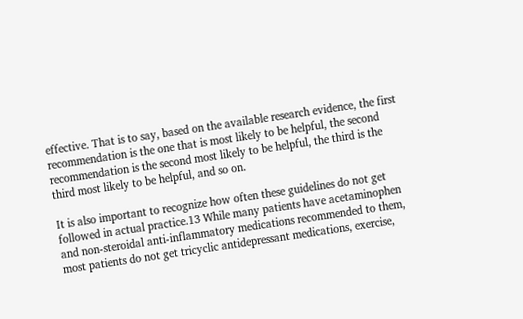effective. That is to say, based on the available research evidence, the first recommendation is the one that is most likely to be helpful, the second recommendation is the second most likely to be helpful, the third is the third most likely to be helpful, and so on.

It is also important to recognize how often these guidelines do not get followed in actual practice.13 While many patients have acetaminophen and non-steroidal anti-inflammatory medications recommended to them, most patients do not get tricyclic antidepressant medications, exercise,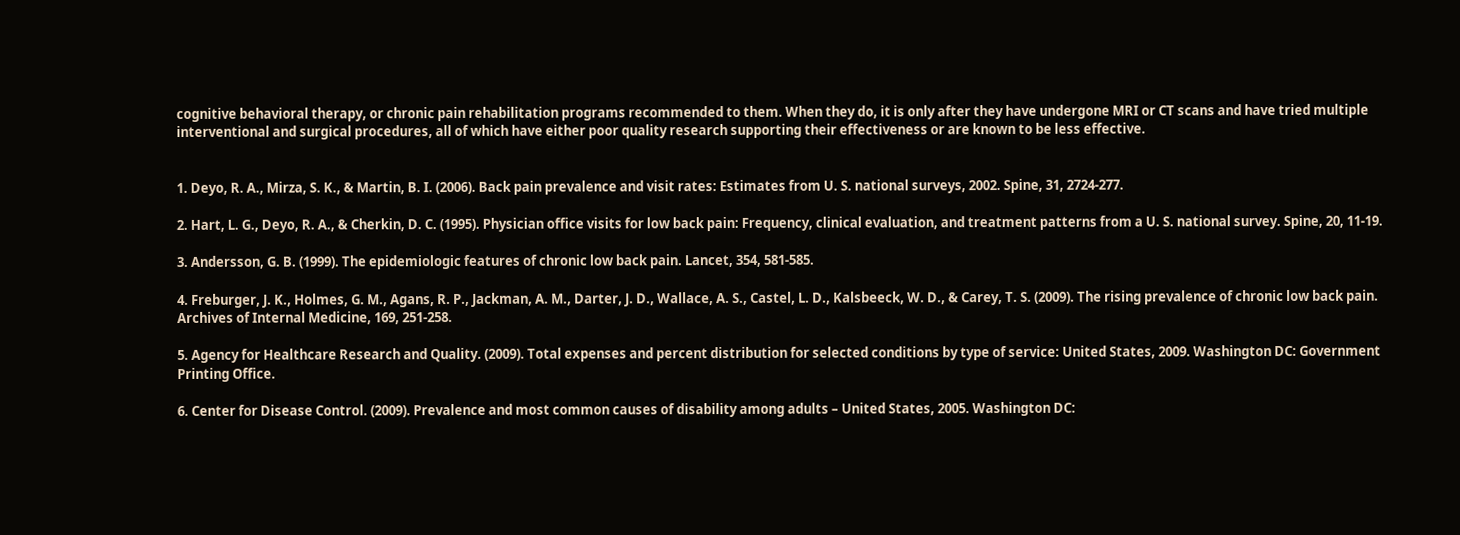cognitive behavioral therapy, or chronic pain rehabilitation programs recommended to them. When they do, it is only after they have undergone MRI or CT scans and have tried multiple interventional and surgical procedures, all of which have either poor quality research supporting their effectiveness or are known to be less effective.


1. Deyo, R. A., Mirza, S. K., & Martin, B. I. (2006). Back pain prevalence and visit rates: Estimates from U. S. national surveys, 2002. Spine, 31, 2724-277.

2. Hart, L. G., Deyo, R. A., & Cherkin, D. C. (1995). Physician office visits for low back pain: Frequency, clinical evaluation, and treatment patterns from a U. S. national survey. Spine, 20, 11-19.

3. Andersson, G. B. (1999). The epidemiologic features of chronic low back pain. Lancet, 354, 581-585.

4. Freburger, J. K., Holmes, G. M., Agans, R. P., Jackman, A. M., Darter, J. D., Wallace, A. S., Castel, L. D., Kalsbeeck, W. D., & Carey, T. S. (2009). The rising prevalence of chronic low back pain. Archives of Internal Medicine, 169, 251-258.

5. Agency for Healthcare Research and Quality. (2009). Total expenses and percent distribution for selected conditions by type of service: United States, 2009. Washington DC: Government Printing Office.

6. Center for Disease Control. (2009). Prevalence and most common causes of disability among adults – United States, 2005. Washington DC: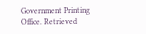Government Printing Office. Retrieved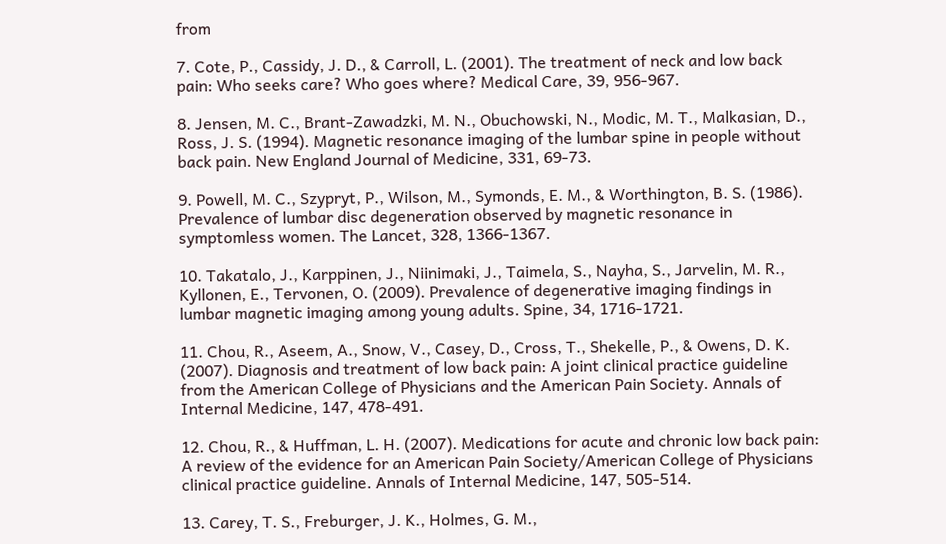from

7. Cote, P., Cassidy, J. D., & Carroll, L. (2001). The treatment of neck and low back pain: Who seeks care? Who goes where? Medical Care, 39, 956-967.

8. Jensen, M. C., Brant-Zawadzki, M. N., Obuchowski, N., Modic, M. T., Malkasian, D., Ross, J. S. (1994). Magnetic resonance imaging of the lumbar spine in people without back pain. New England Journal of Medicine, 331, 69-73.

9. Powell, M. C., Szypryt, P., Wilson, M., Symonds, E. M., & Worthington, B. S. (1986). Prevalence of lumbar disc degeneration observed by magnetic resonance in symptomless women. The Lancet, 328, 1366-1367.

10. Takatalo, J., Karppinen, J., Niinimaki, J., Taimela, S., Nayha, S., Jarvelin, M. R., Kyllonen, E., Tervonen, O. (2009). Prevalence of degenerative imaging findings in lumbar magnetic imaging among young adults. Spine, 34, 1716-1721.

11. Chou, R., Aseem, A., Snow, V., Casey, D., Cross, T., Shekelle, P., & Owens, D. K. (2007). Diagnosis and treatment of low back pain: A joint clinical practice guideline from the American College of Physicians and the American Pain Society. Annals of Internal Medicine, 147, 478-491.

12. Chou, R., & Huffman, L. H. (2007). Medications for acute and chronic low back pain: A review of the evidence for an American Pain Society/American College of Physicians clinical practice guideline. Annals of Internal Medicine, 147, 505-514.

13. Carey, T. S., Freburger, J. K., Holmes, G. M.,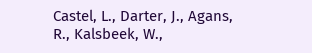Castel, L., Darter, J., Agans, R., Kalsbeek, W.,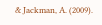& Jackman, A. (2009).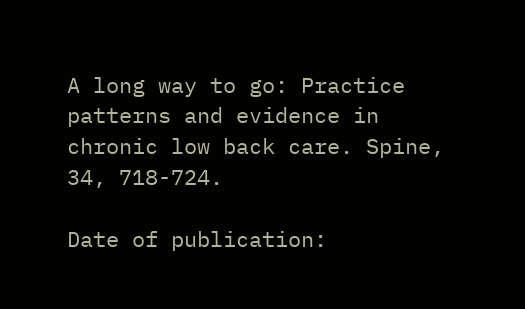A long way to go: Practice patterns and evidence in chronic low back care. Spine, 34, 718-724.

Date of publication: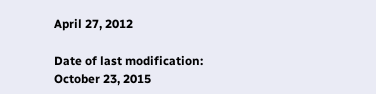April 27, 2012

Date of last modification: October 23, 2015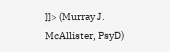]]> (Murray J. McAllister, PsyD)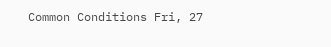Common Conditions Fri, 27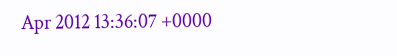Apr 2012 13:36:07 +0000